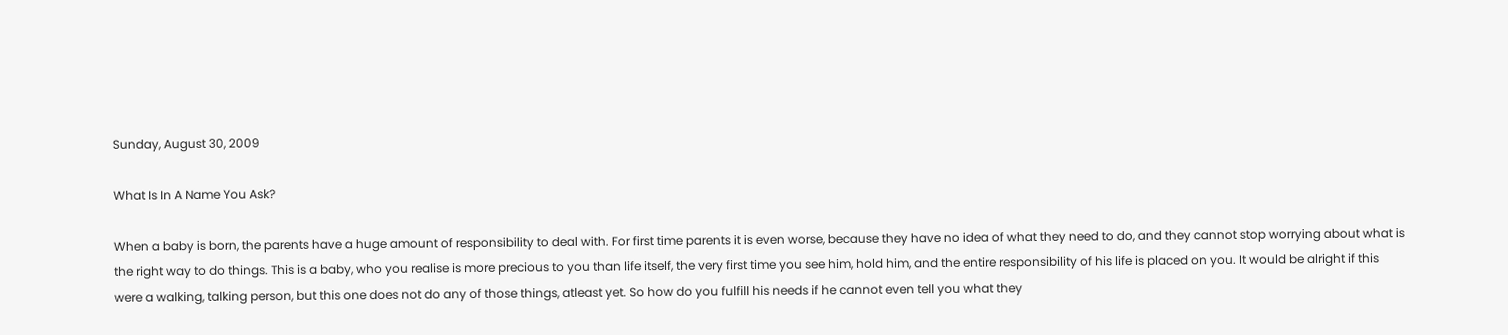Sunday, August 30, 2009

What Is In A Name You Ask?

When a baby is born, the parents have a huge amount of responsibility to deal with. For first time parents it is even worse, because they have no idea of what they need to do, and they cannot stop worrying about what is the right way to do things. This is a baby, who you realise is more precious to you than life itself, the very first time you see him, hold him, and the entire responsibility of his life is placed on you. It would be alright if this were a walking, talking person, but this one does not do any of those things, atleast yet. So how do you fulfill his needs if he cannot even tell you what they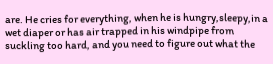are. He cries for everything, when he is hungry,sleepy,in a wet diaper or has air trapped in his windpipe from suckling too hard, and you need to figure out what the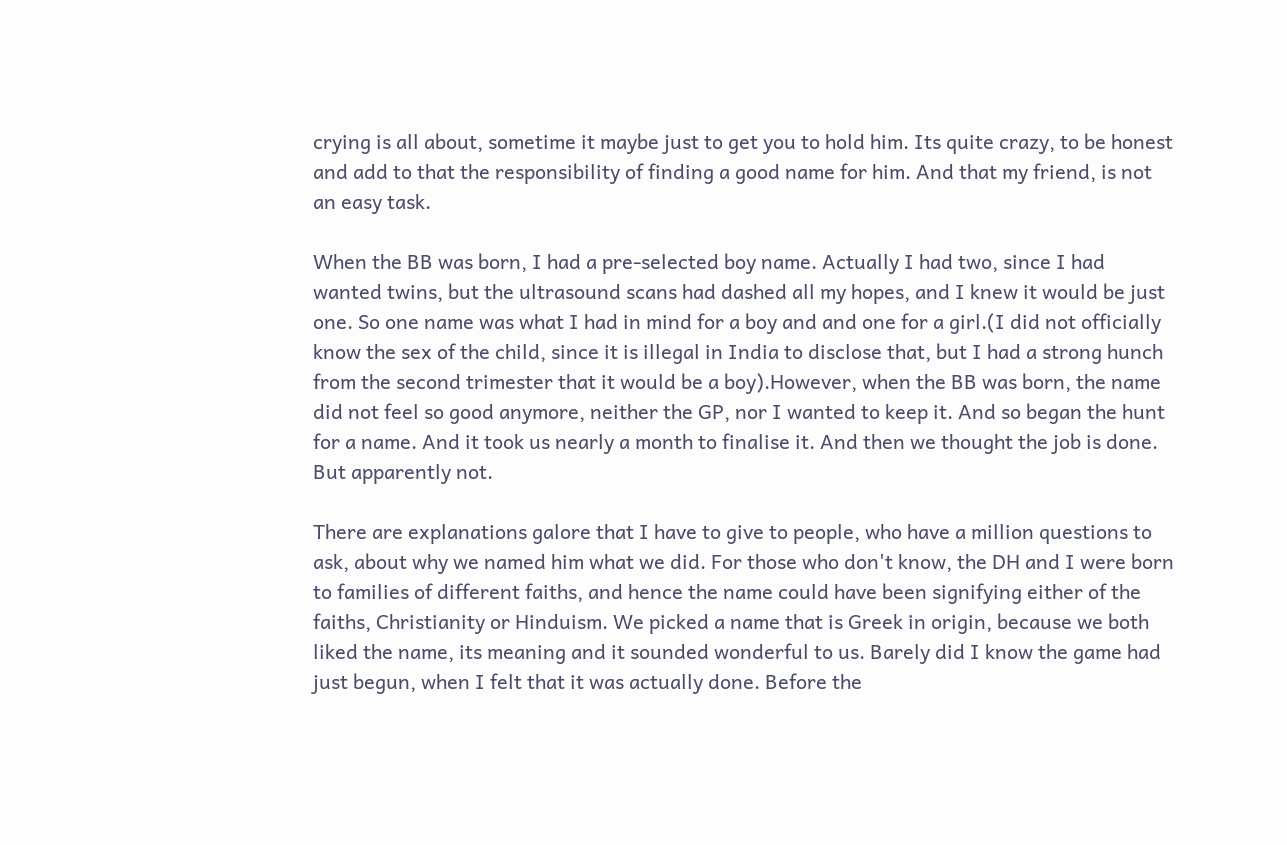crying is all about, sometime it maybe just to get you to hold him. Its quite crazy, to be honest and add to that the responsibility of finding a good name for him. And that my friend, is not an easy task.

When the BB was born, I had a pre-selected boy name. Actually I had two, since I had wanted twins, but the ultrasound scans had dashed all my hopes, and I knew it would be just one. So one name was what I had in mind for a boy and and one for a girl.(I did not officially know the sex of the child, since it is illegal in India to disclose that, but I had a strong hunch from the second trimester that it would be a boy).However, when the BB was born, the name did not feel so good anymore, neither the GP, nor I wanted to keep it. And so began the hunt for a name. And it took us nearly a month to finalise it. And then we thought the job is done. But apparently not.

There are explanations galore that I have to give to people, who have a million questions to ask, about why we named him what we did. For those who don't know, the DH and I were born to families of different faiths, and hence the name could have been signifying either of the faiths, Christianity or Hinduism. We picked a name that is Greek in origin, because we both liked the name, its meaning and it sounded wonderful to us. Barely did I know the game had just begun, when I felt that it was actually done. Before the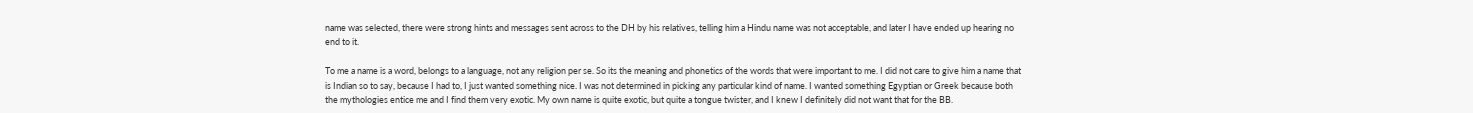name was selected, there were strong hints and messages sent across to the DH by his relatives, telling him a Hindu name was not acceptable, and later I have ended up hearing no end to it.

To me a name is a word, belongs to a language, not any religion per se. So its the meaning and phonetics of the words that were important to me. I did not care to give him a name that is Indian so to say, because I had to, I just wanted something nice. I was not determined in picking any particular kind of name. I wanted something Egyptian or Greek because both the mythologies entice me and I find them very exotic. My own name is quite exotic, but quite a tongue twister, and I knew I definitely did not want that for the BB.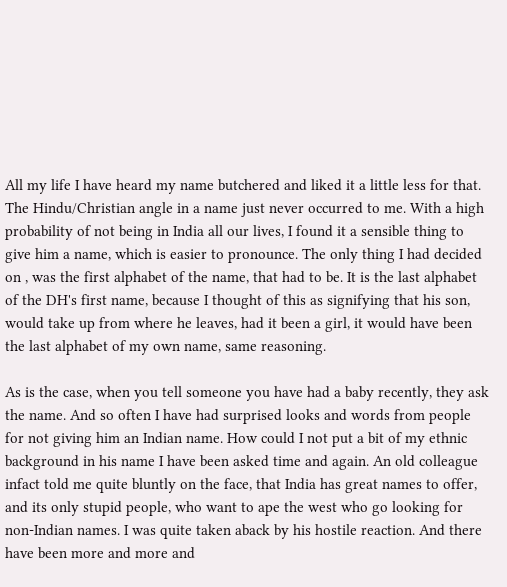All my life I have heard my name butchered and liked it a little less for that. The Hindu/Christian angle in a name just never occurred to me. With a high probability of not being in India all our lives, I found it a sensible thing to give him a name, which is easier to pronounce. The only thing I had decided on , was the first alphabet of the name, that had to be. It is the last alphabet of the DH's first name, because I thought of this as signifying that his son, would take up from where he leaves, had it been a girl, it would have been the last alphabet of my own name, same reasoning.

As is the case, when you tell someone you have had a baby recently, they ask the name. And so often I have had surprised looks and words from people for not giving him an Indian name. How could I not put a bit of my ethnic background in his name I have been asked time and again. An old colleague infact told me quite bluntly on the face, that India has great names to offer, and its only stupid people, who want to ape the west who go looking for non-Indian names. I was quite taken aback by his hostile reaction. And there have been more and more and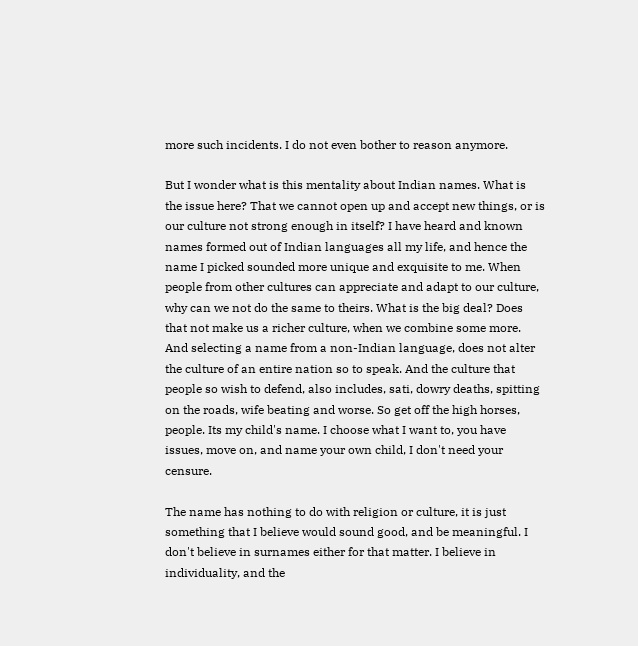more such incidents. I do not even bother to reason anymore.

But I wonder what is this mentality about Indian names. What is the issue here? That we cannot open up and accept new things, or is our culture not strong enough in itself? I have heard and known names formed out of Indian languages all my life, and hence the name I picked sounded more unique and exquisite to me. When people from other cultures can appreciate and adapt to our culture, why can we not do the same to theirs. What is the big deal? Does that not make us a richer culture, when we combine some more. And selecting a name from a non-Indian language, does not alter the culture of an entire nation so to speak. And the culture that people so wish to defend, also includes, sati, dowry deaths, spitting on the roads, wife beating and worse. So get off the high horses, people. Its my child's name. I choose what I want to, you have issues, move on, and name your own child, I don't need your censure.

The name has nothing to do with religion or culture, it is just something that I believe would sound good, and be meaningful. I don't believe in surnames either for that matter. I believe in individuality, and the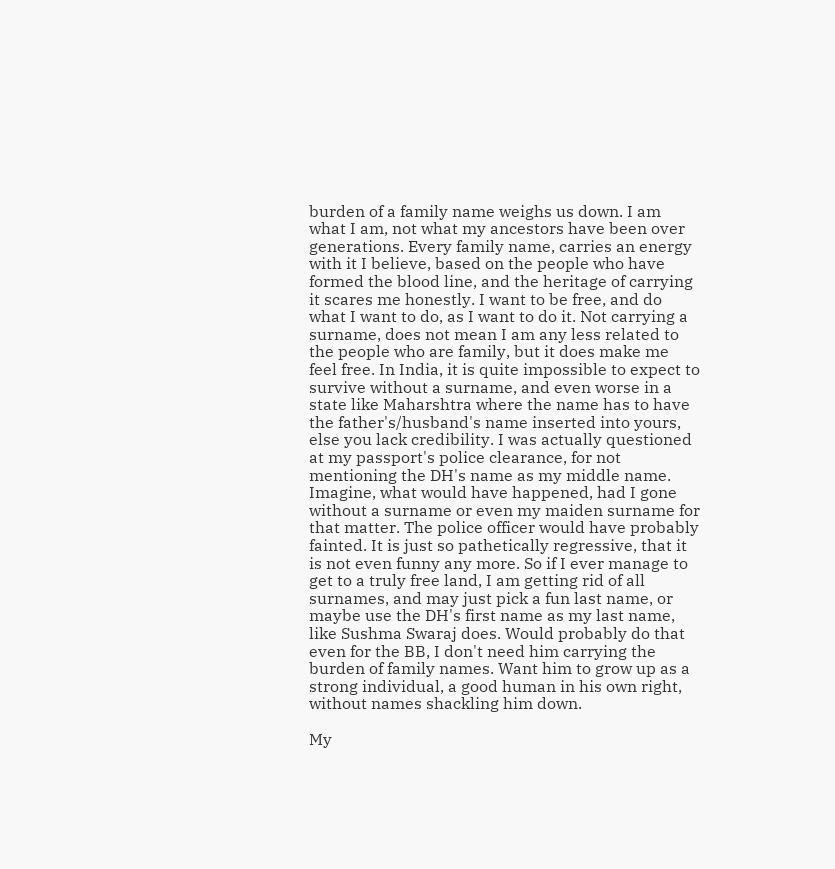burden of a family name weighs us down. I am what I am, not what my ancestors have been over generations. Every family name, carries an energy with it I believe, based on the people who have formed the blood line, and the heritage of carrying it scares me honestly. I want to be free, and do what I want to do, as I want to do it. Not carrying a surname, does not mean I am any less related to the people who are family, but it does make me feel free. In India, it is quite impossible to expect to survive without a surname, and even worse in a state like Maharshtra where the name has to have the father's/husband's name inserted into yours, else you lack credibility. I was actually questioned at my passport's police clearance, for not mentioning the DH's name as my middle name. Imagine, what would have happened, had I gone without a surname or even my maiden surname for that matter. The police officer would have probably fainted. It is just so pathetically regressive, that it is not even funny any more. So if I ever manage to get to a truly free land, I am getting rid of all surnames, and may just pick a fun last name, or maybe use the DH's first name as my last name, like Sushma Swaraj does. Would probably do that even for the BB, I don't need him carrying the burden of family names. Want him to grow up as a strong individual, a good human in his own right, without names shackling him down.

My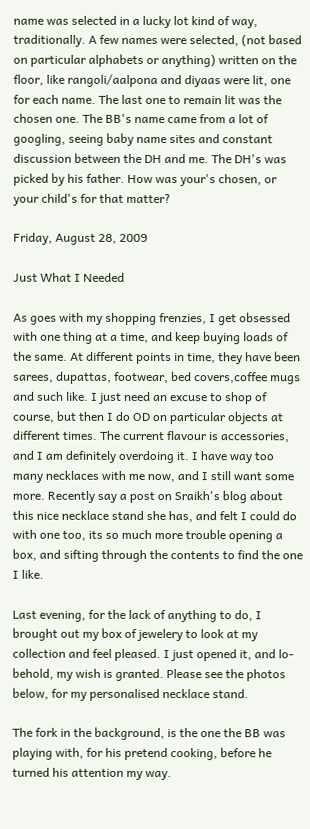name was selected in a lucky lot kind of way, traditionally. A few names were selected, (not based on particular alphabets or anything) written on the floor, like rangoli/aalpona and diyaas were lit, one for each name. The last one to remain lit was the chosen one. The BB's name came from a lot of googling, seeing baby name sites and constant discussion between the DH and me. The DH's was picked by his father. How was your's chosen, or your child's for that matter?

Friday, August 28, 2009

Just What I Needed

As goes with my shopping frenzies, I get obsessed with one thing at a time, and keep buying loads of the same. At different points in time, they have been sarees, dupattas, footwear, bed covers,coffee mugs and such like. I just need an excuse to shop of course, but then I do OD on particular objects at different times. The current flavour is accessories, and I am definitely overdoing it. I have way too many necklaces with me now, and I still want some more. Recently say a post on Sraikh's blog about this nice necklace stand she has, and felt I could do with one too, its so much more trouble opening a box, and sifting through the contents to find the one I like.

Last evening, for the lack of anything to do, I brought out my box of jewelery to look at my collection and feel pleased. I just opened it, and lo- behold, my wish is granted. Please see the photos below, for my personalised necklace stand.

The fork in the background, is the one the BB was playing with, for his pretend cooking, before he turned his attention my way.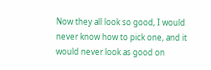Now they all look so good, I would never know how to pick one, and it would never look as good on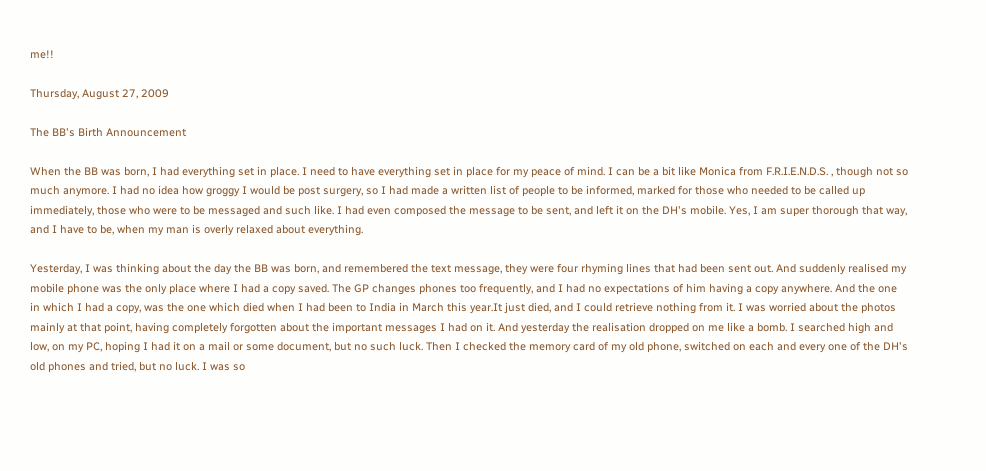me!!

Thursday, August 27, 2009

The BB's Birth Announcement

When the BB was born, I had everything set in place. I need to have everything set in place for my peace of mind. I can be a bit like Monica from F.R.I.E.N.D.S. , though not so much anymore. I had no idea how groggy I would be post surgery, so I had made a written list of people to be informed, marked for those who needed to be called up immediately, those who were to be messaged and such like. I had even composed the message to be sent, and left it on the DH's mobile. Yes, I am super thorough that way, and I have to be, when my man is overly relaxed about everything.

Yesterday, I was thinking about the day the BB was born, and remembered the text message, they were four rhyming lines that had been sent out. And suddenly realised my mobile phone was the only place where I had a copy saved. The GP changes phones too frequently, and I had no expectations of him having a copy anywhere. And the one in which I had a copy, was the one which died when I had been to India in March this year.It just died, and I could retrieve nothing from it. I was worried about the photos mainly at that point, having completely forgotten about the important messages I had on it. And yesterday the realisation dropped on me like a bomb. I searched high and low, on my PC, hoping I had it on a mail or some document, but no such luck. Then I checked the memory card of my old phone, switched on each and every one of the DH's old phones and tried, but no luck. I was so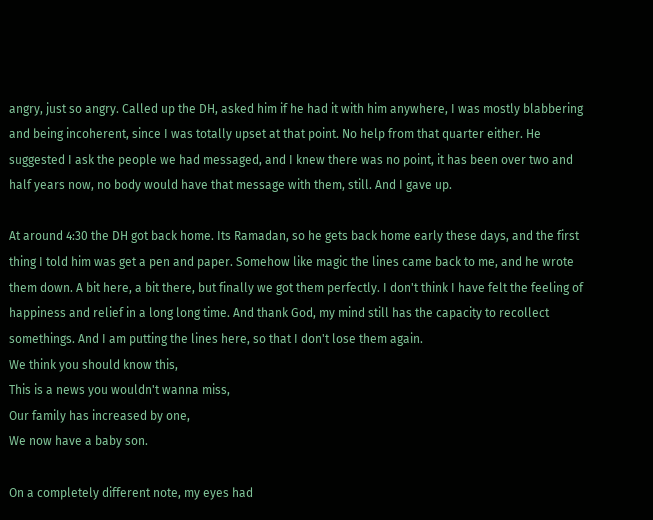angry, just so angry. Called up the DH, asked him if he had it with him anywhere, I was mostly blabbering and being incoherent, since I was totally upset at that point. No help from that quarter either. He suggested I ask the people we had messaged, and I knew there was no point, it has been over two and half years now, no body would have that message with them, still. And I gave up.

At around 4:30 the DH got back home. Its Ramadan, so he gets back home early these days, and the first thing I told him was get a pen and paper. Somehow like magic the lines came back to me, and he wrote them down. A bit here, a bit there, but finally we got them perfectly. I don't think I have felt the feeling of happiness and relief in a long long time. And thank God, my mind still has the capacity to recollect somethings. And I am putting the lines here, so that I don't lose them again.
We think you should know this,
This is a news you wouldn't wanna miss,
Our family has increased by one,
We now have a baby son.

On a completely different note, my eyes had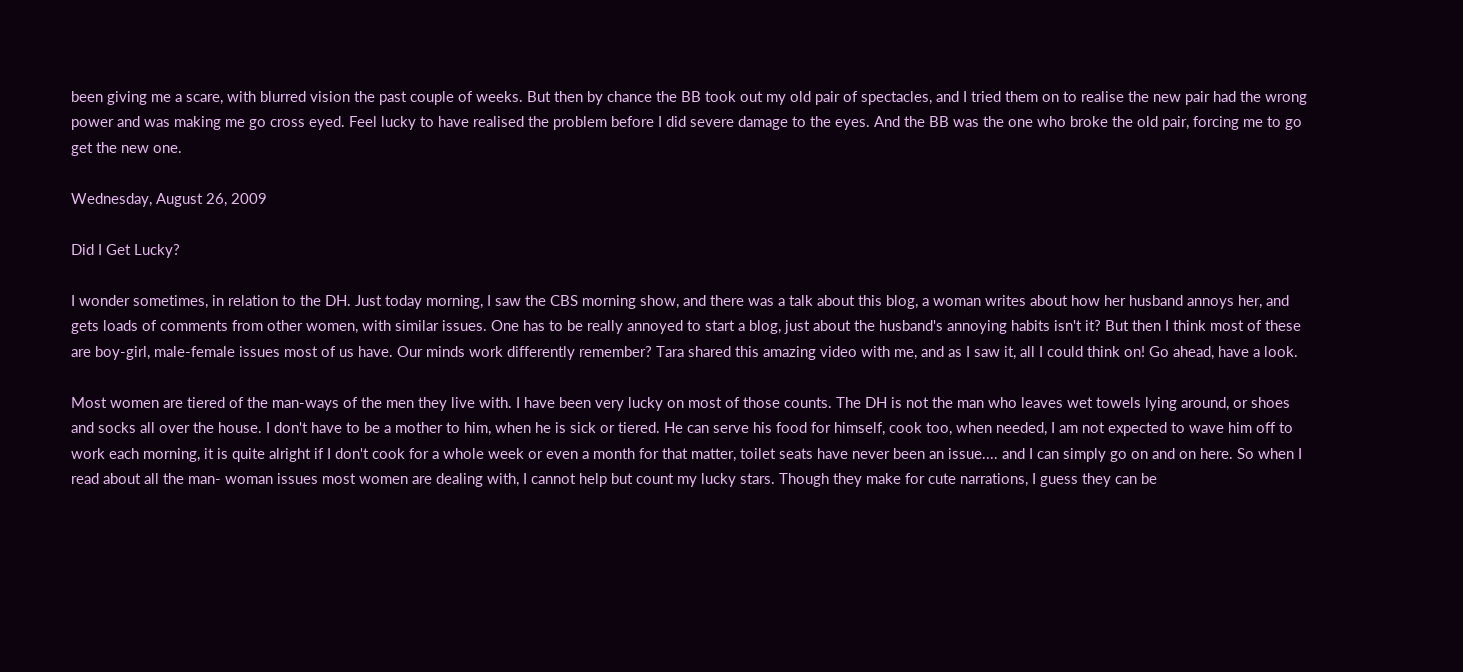been giving me a scare, with blurred vision the past couple of weeks. But then by chance the BB took out my old pair of spectacles, and I tried them on to realise the new pair had the wrong power and was making me go cross eyed. Feel lucky to have realised the problem before I did severe damage to the eyes. And the BB was the one who broke the old pair, forcing me to go get the new one.

Wednesday, August 26, 2009

Did I Get Lucky?

I wonder sometimes, in relation to the DH. Just today morning, I saw the CBS morning show, and there was a talk about this blog, a woman writes about how her husband annoys her, and gets loads of comments from other women, with similar issues. One has to be really annoyed to start a blog, just about the husband's annoying habits isn't it? But then I think most of these are boy-girl, male-female issues most of us have. Our minds work differently remember? Tara shared this amazing video with me, and as I saw it, all I could think on! Go ahead, have a look.

Most women are tiered of the man-ways of the men they live with. I have been very lucky on most of those counts. The DH is not the man who leaves wet towels lying around, or shoes and socks all over the house. I don't have to be a mother to him, when he is sick or tiered. He can serve his food for himself, cook too, when needed, I am not expected to wave him off to work each morning, it is quite alright if I don't cook for a whole week or even a month for that matter, toilet seats have never been an issue.... and I can simply go on and on here. So when I read about all the man- woman issues most women are dealing with, I cannot help but count my lucky stars. Though they make for cute narrations, I guess they can be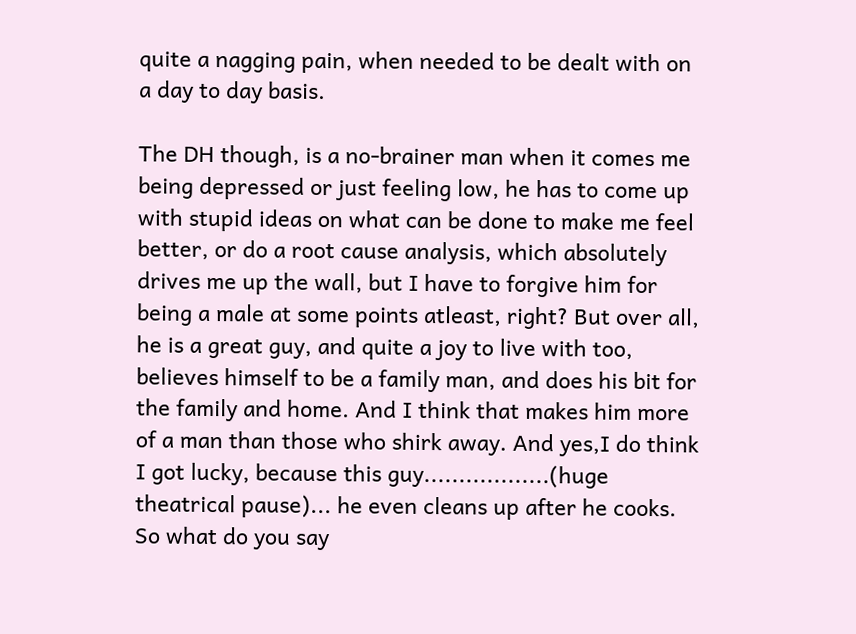quite a nagging pain, when needed to be dealt with on a day to day basis.

The DH though, is a no-brainer man when it comes me being depressed or just feeling low, he has to come up with stupid ideas on what can be done to make me feel better, or do a root cause analysis, which absolutely drives me up the wall, but I have to forgive him for being a male at some points atleast, right? But over all, he is a great guy, and quite a joy to live with too, believes himself to be a family man, and does his bit for the family and home. And I think that makes him more of a man than those who shirk away. And yes,I do think I got lucky, because this guy..................(huge theatrical pause)... he even cleans up after he cooks. So what do you say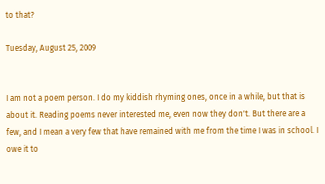to that?

Tuesday, August 25, 2009


I am not a poem person. I do my kiddish rhyming ones, once in a while, but that is about it. Reading poems never interested me, even now they don't. But there are a few, and I mean a very few that have remained with me from the time I was in school. I owe it to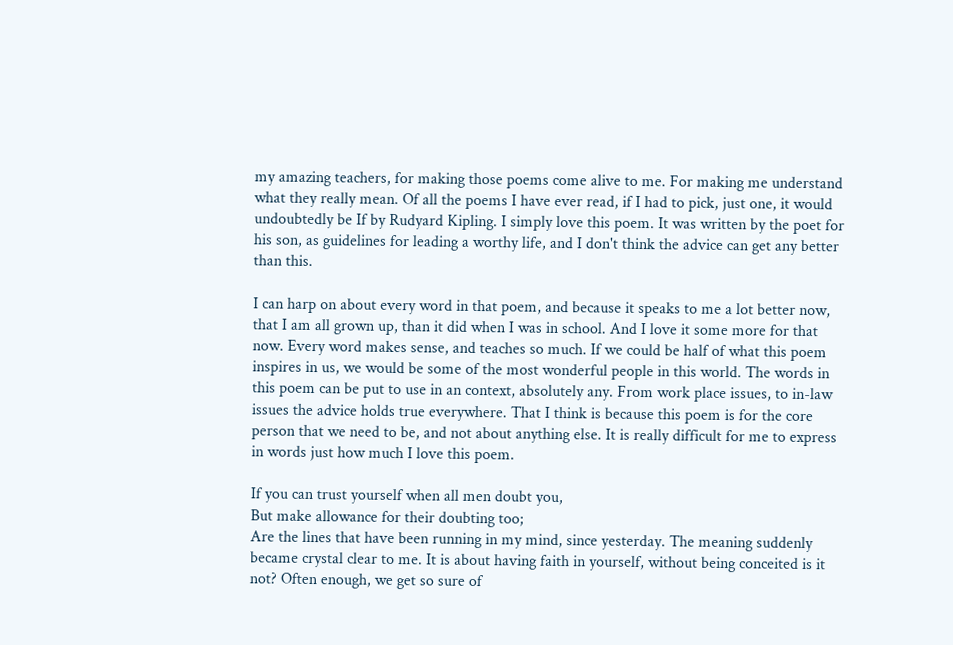my amazing teachers, for making those poems come alive to me. For making me understand what they really mean. Of all the poems I have ever read, if I had to pick, just one, it would undoubtedly be If by Rudyard Kipling. I simply love this poem. It was written by the poet for his son, as guidelines for leading a worthy life, and I don't think the advice can get any better than this.

I can harp on about every word in that poem, and because it speaks to me a lot better now, that I am all grown up, than it did when I was in school. And I love it some more for that now. Every word makes sense, and teaches so much. If we could be half of what this poem inspires in us, we would be some of the most wonderful people in this world. The words in this poem can be put to use in an context, absolutely any. From work place issues, to in-law issues the advice holds true everywhere. That I think is because this poem is for the core person that we need to be, and not about anything else. It is really difficult for me to express in words just how much I love this poem.

If you can trust yourself when all men doubt you,
But make allowance for their doubting too;
Are the lines that have been running in my mind, since yesterday. The meaning suddenly became crystal clear to me. It is about having faith in yourself, without being conceited is it not? Often enough, we get so sure of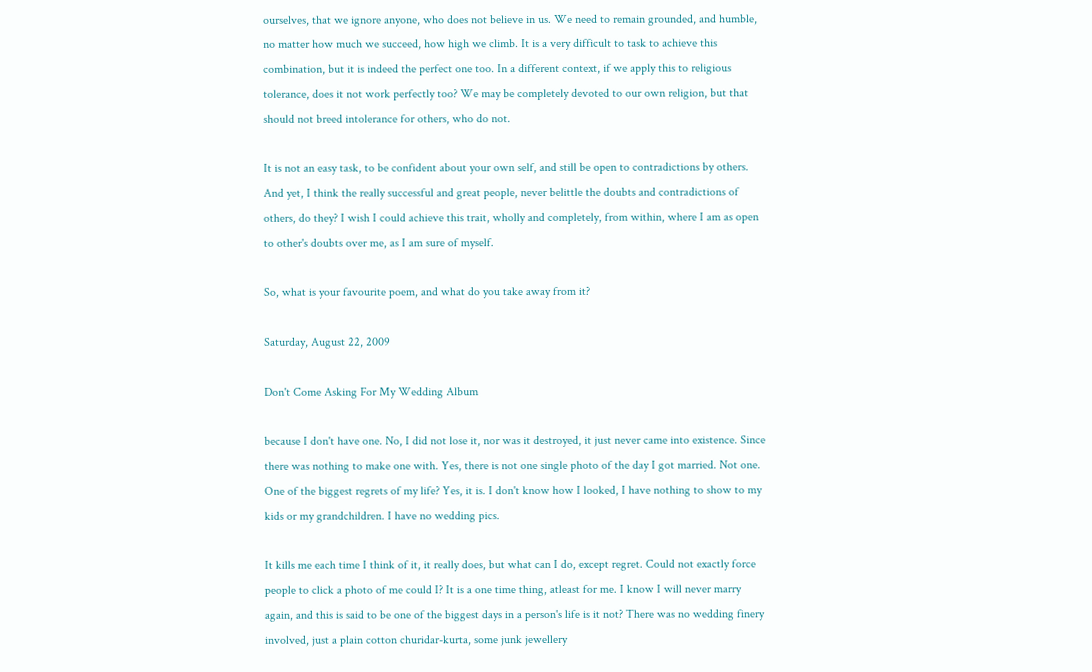ourselves, that we ignore anyone, who does not believe in us. We need to remain grounded, and humble, no matter how much we succeed, how high we climb. It is a very difficult to task to achieve this combination, but it is indeed the perfect one too. In a different context, if we apply this to religious tolerance, does it not work perfectly too? We may be completely devoted to our own religion, but that should not breed intolerance for others, who do not.

It is not an easy task, to be confident about your own self, and still be open to contradictions by others. And yet, I think the really successful and great people, never belittle the doubts and contradictions of others, do they? I wish I could achieve this trait, wholly and completely, from within, where I am as open to other's doubts over me, as I am sure of myself.

So, what is your favourite poem, and what do you take away from it?

Saturday, August 22, 2009

Don't Come Asking For My Wedding Album

because I don't have one. No, I did not lose it, nor was it destroyed, it just never came into existence. Since there was nothing to make one with. Yes, there is not one single photo of the day I got married. Not one. One of the biggest regrets of my life? Yes, it is. I don't know how I looked, I have nothing to show to my kids or my grandchildren. I have no wedding pics.

It kills me each time I think of it, it really does, but what can I do, except regret. Could not exactly force people to click a photo of me could I? It is a one time thing, atleast for me. I know I will never marry again, and this is said to be one of the biggest days in a person's life is it not? There was no wedding finery involved, just a plain cotton churidar-kurta, some junk jewellery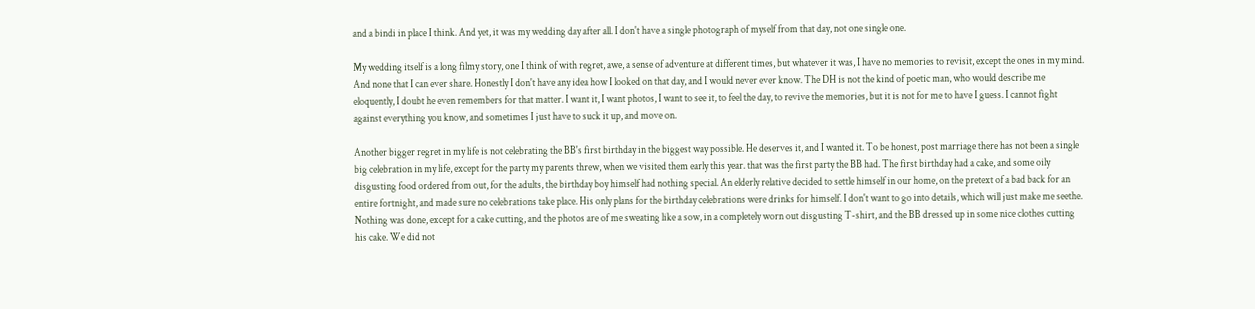and a bindi in place I think. And yet, it was my wedding day after all. I don't have a single photograph of myself from that day, not one single one.

My wedding itself is a long filmy story, one I think of with regret, awe, a sense of adventure at different times, but whatever it was, I have no memories to revisit, except the ones in my mind. And none that I can ever share. Honestly I don't have any idea how I looked on that day, and I would never ever know. The DH is not the kind of poetic man, who would describe me eloquently, I doubt he even remembers for that matter. I want it, I want photos, I want to see it, to feel the day, to revive the memories, but it is not for me to have I guess. I cannot fight against everything you know, and sometimes I just have to suck it up, and move on.

Another bigger regret in my life is not celebrating the BB's first birthday in the biggest way possible. He deserves it, and I wanted it. To be honest, post marriage there has not been a single big celebration in my life, except for the party my parents threw, when we visited them early this year. that was the first party the BB had. The first birthday had a cake, and some oily disgusting food ordered from out, for the adults, the birthday boy himself had nothing special. An elderly relative decided to settle himself in our home, on the pretext of a bad back for an entire fortnight, and made sure no celebrations take place. His only plans for the birthday celebrations were drinks for himself. I don't want to go into details, which will just make me seethe. Nothing was done, except for a cake cutting, and the photos are of me sweating like a sow, in a completely worn out disgusting T-shirt, and the BB dressed up in some nice clothes cutting his cake. We did not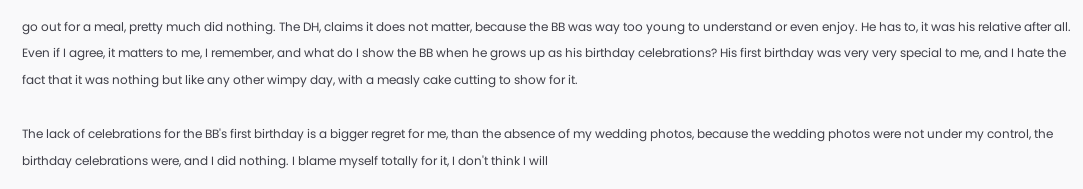go out for a meal, pretty much did nothing. The DH, claims it does not matter, because the BB was way too young to understand or even enjoy. He has to, it was his relative after all. Even if I agree, it matters to me, I remember, and what do I show the BB when he grows up as his birthday celebrations? His first birthday was very very special to me, and I hate the fact that it was nothing but like any other wimpy day, with a measly cake cutting to show for it.

The lack of celebrations for the BB's first birthday is a bigger regret for me, than the absence of my wedding photos, because the wedding photos were not under my control, the birthday celebrations were, and I did nothing. I blame myself totally for it, I don't think I will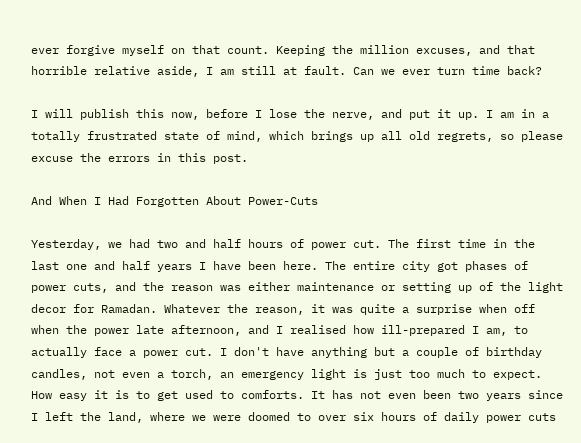ever forgive myself on that count. Keeping the million excuses, and that horrible relative aside, I am still at fault. Can we ever turn time back?

I will publish this now, before I lose the nerve, and put it up. I am in a totally frustrated state of mind, which brings up all old regrets, so please excuse the errors in this post.

And When I Had Forgotten About Power-Cuts

Yesterday, we had two and half hours of power cut. The first time in the last one and half years I have been here. The entire city got phases of power cuts, and the reason was either maintenance or setting up of the light decor for Ramadan. Whatever the reason, it was quite a surprise when off when the power late afternoon, and I realised how ill-prepared I am, to actually face a power cut. I don't have anything but a couple of birthday candles, not even a torch, an emergency light is just too much to expect. How easy it is to get used to comforts. It has not even been two years since I left the land, where we were doomed to over six hours of daily power cuts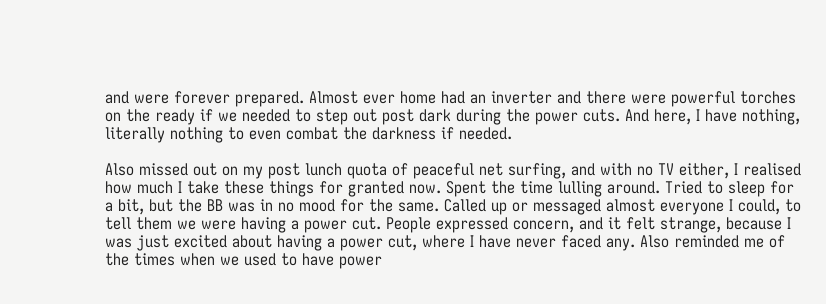and were forever prepared. Almost ever home had an inverter and there were powerful torches on the ready if we needed to step out post dark during the power cuts. And here, I have nothing, literally nothing to even combat the darkness if needed.

Also missed out on my post lunch quota of peaceful net surfing, and with no TV either, I realised how much I take these things for granted now. Spent the time lulling around. Tried to sleep for a bit, but the BB was in no mood for the same. Called up or messaged almost everyone I could, to tell them we were having a power cut. People expressed concern, and it felt strange, because I was just excited about having a power cut, where I have never faced any. Also reminded me of the times when we used to have power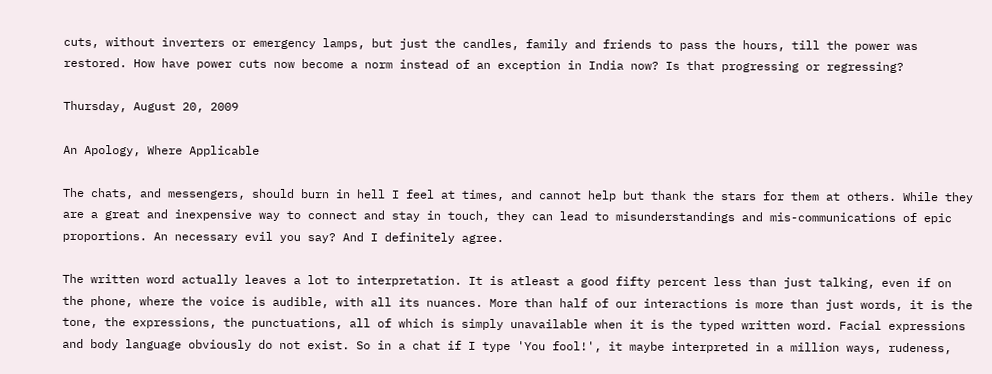cuts, without inverters or emergency lamps, but just the candles, family and friends to pass the hours, till the power was restored. How have power cuts now become a norm instead of an exception in India now? Is that progressing or regressing?

Thursday, August 20, 2009

An Apology, Where Applicable

The chats, and messengers, should burn in hell I feel at times, and cannot help but thank the stars for them at others. While they are a great and inexpensive way to connect and stay in touch, they can lead to misunderstandings and mis-communications of epic proportions. An necessary evil you say? And I definitely agree.

The written word actually leaves a lot to interpretation. It is atleast a good fifty percent less than just talking, even if on the phone, where the voice is audible, with all its nuances. More than half of our interactions is more than just words, it is the tone, the expressions, the punctuations, all of which is simply unavailable when it is the typed written word. Facial expressions and body language obviously do not exist. So in a chat if I type 'You fool!', it maybe interpreted in a million ways, rudeness,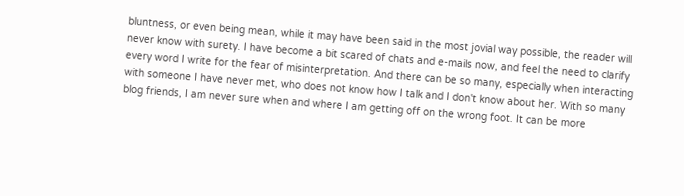bluntness, or even being mean, while it may have been said in the most jovial way possible, the reader will never know with surety. I have become a bit scared of chats and e-mails now, and feel the need to clarify every word I write for the fear of misinterpretation. And there can be so many, especially when interacting with someone I have never met, who does not know how I talk and I don't know about her. With so many blog friends, I am never sure when and where I am getting off on the wrong foot. It can be more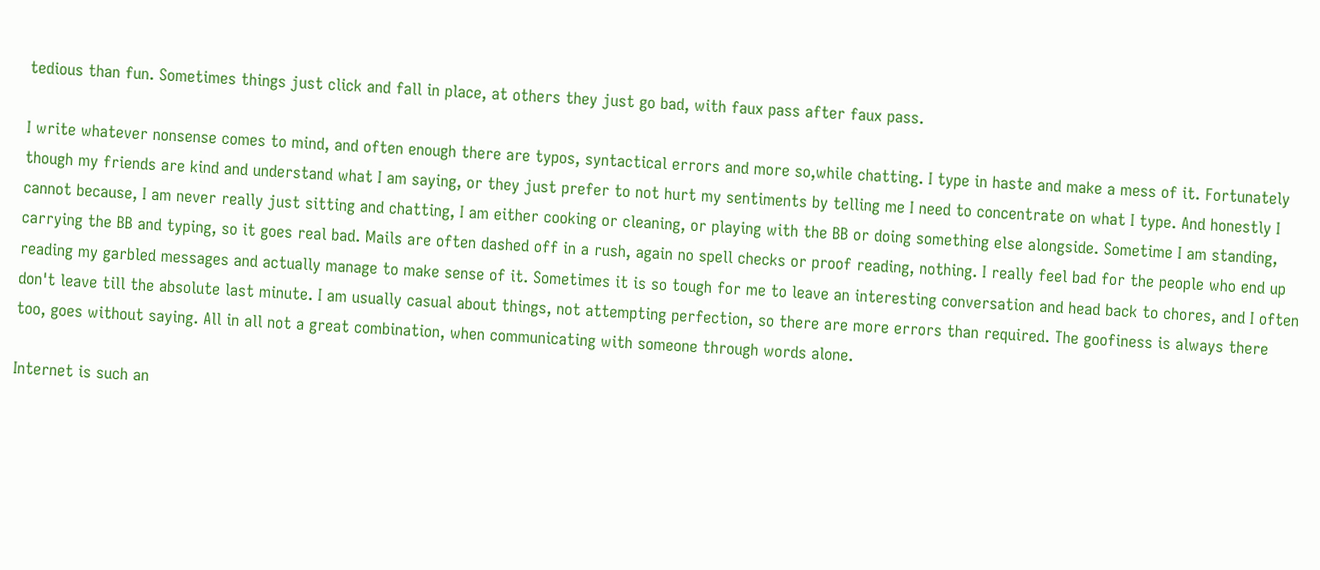tedious than fun. Sometimes things just click and fall in place, at others they just go bad, with faux pass after faux pass.

I write whatever nonsense comes to mind, and often enough there are typos, syntactical errors and more so,while chatting. I type in haste and make a mess of it. Fortunately though my friends are kind and understand what I am saying, or they just prefer to not hurt my sentiments by telling me I need to concentrate on what I type. And honestly I cannot because, I am never really just sitting and chatting, I am either cooking or cleaning, or playing with the BB or doing something else alongside. Sometime I am standing, carrying the BB and typing, so it goes real bad. Mails are often dashed off in a rush, again no spell checks or proof reading, nothing. I really feel bad for the people who end up reading my garbled messages and actually manage to make sense of it. Sometimes it is so tough for me to leave an interesting conversation and head back to chores, and I often don't leave till the absolute last minute. I am usually casual about things, not attempting perfection, so there are more errors than required. The goofiness is always there too, goes without saying. All in all not a great combination, when communicating with someone through words alone.

Internet is such an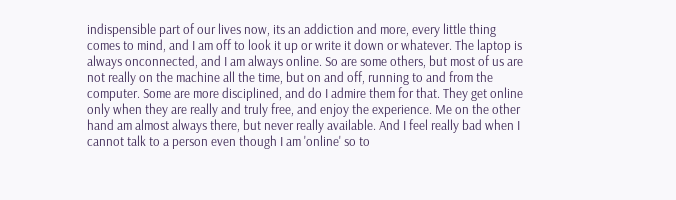indispensible part of our lives now, its an addiction and more, every little thing comes to mind, and I am off to look it up or write it down or whatever. The laptop is always onconnected, and I am always online. So are some others, but most of us are not really on the machine all the time, but on and off, running to and from the computer. Some are more disciplined, and do I admire them for that. They get online only when they are really and truly free, and enjoy the experience. Me on the other hand am almost always there, but never really available. And I feel really bad when I cannot talk to a person even though I am 'online' so to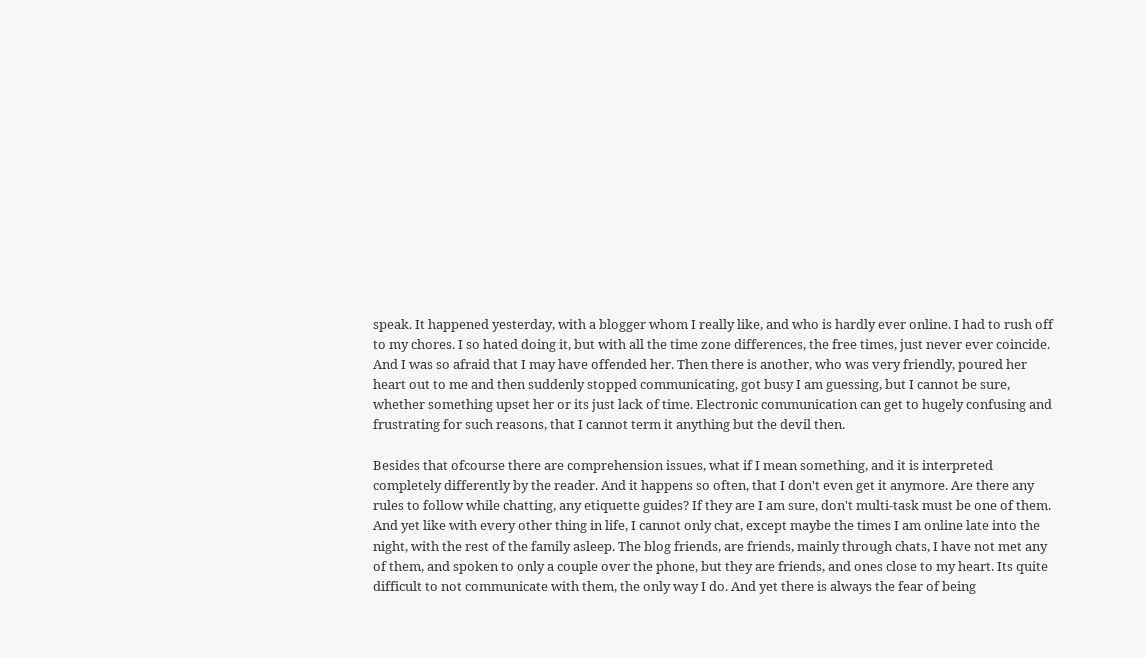speak. It happened yesterday, with a blogger whom I really like, and who is hardly ever online. I had to rush off to my chores. I so hated doing it, but with all the time zone differences, the free times, just never ever coincide. And I was so afraid that I may have offended her. Then there is another, who was very friendly, poured her heart out to me and then suddenly stopped communicating, got busy I am guessing, but I cannot be sure, whether something upset her or its just lack of time. Electronic communication can get to hugely confusing and frustrating for such reasons, that I cannot term it anything but the devil then.

Besides that ofcourse there are comprehension issues, what if I mean something, and it is interpreted completely differently by the reader. And it happens so often, that I don't even get it anymore. Are there any rules to follow while chatting, any etiquette guides? If they are I am sure, don't multi-task must be one of them. And yet like with every other thing in life, I cannot only chat, except maybe the times I am online late into the night, with the rest of the family asleep. The blog friends, are friends, mainly through chats, I have not met any of them, and spoken to only a couple over the phone, but they are friends, and ones close to my heart. Its quite difficult to not communicate with them, the only way I do. And yet there is always the fear of being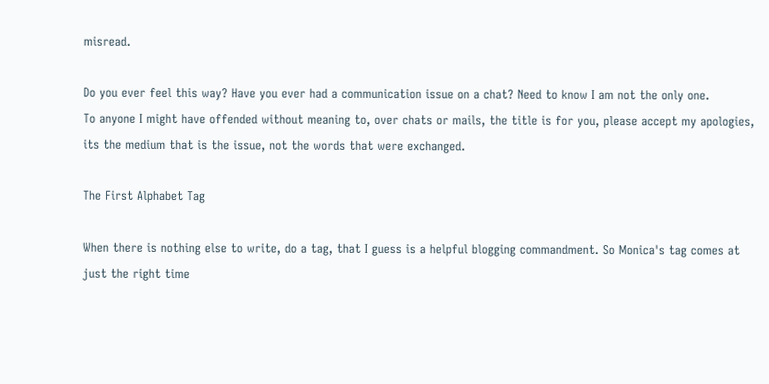misread.

Do you ever feel this way? Have you ever had a communication issue on a chat? Need to know I am not the only one.
To anyone I might have offended without meaning to, over chats or mails, the title is for you, please accept my apologies, its the medium that is the issue, not the words that were exchanged.

The First Alphabet Tag

When there is nothing else to write, do a tag, that I guess is a helpful blogging commandment. So Monica's tag comes at just the right time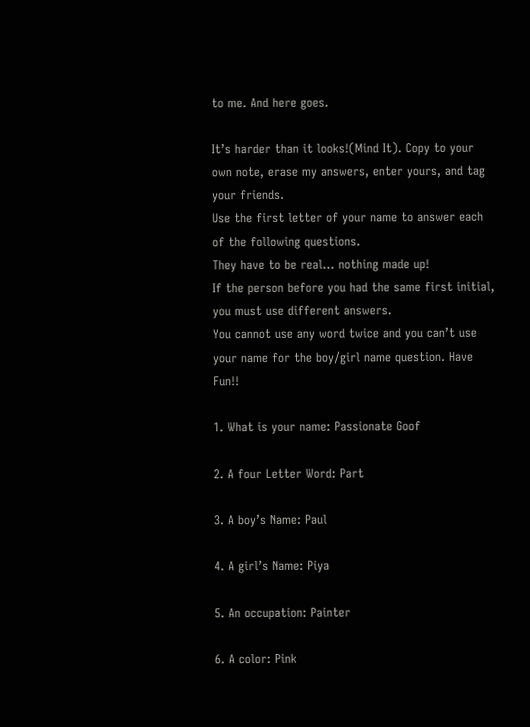to me. And here goes.

It’s harder than it looks!(Mind It). Copy to your own note, erase my answers, enter yours, and tag your friends.
Use the first letter of your name to answer each of the following questions.
They have to be real… nothing made up!
If the person before you had the same first initial, you must use different answers.
You cannot use any word twice and you can’t use your name for the boy/girl name question. Have Fun!!

1. What is your name: Passionate Goof

2. A four Letter Word: Part

3. A boy’s Name: Paul

4. A girl’s Name: Piya

5. An occupation: Painter

6. A color: Pink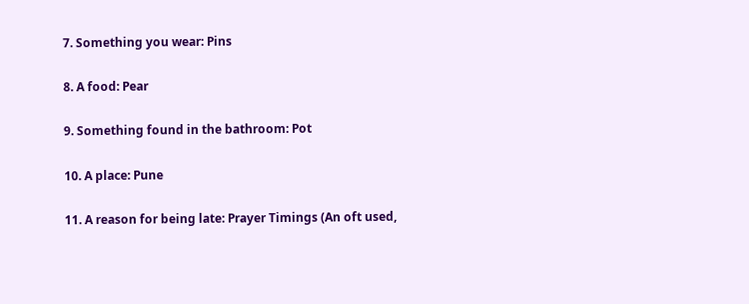7. Something you wear: Pins

8. A food: Pear

9. Something found in the bathroom: Pot

10. A place: Pune

11. A reason for being late: Prayer Timings (An oft used,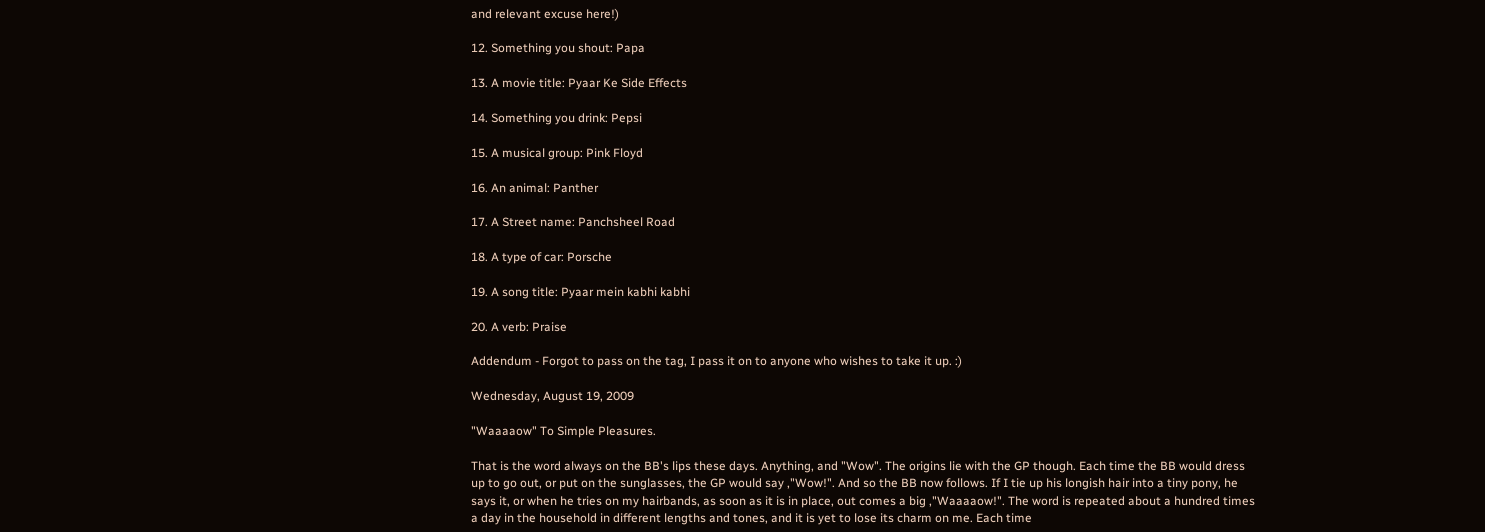and relevant excuse here!)

12. Something you shout: Papa

13. A movie title: Pyaar Ke Side Effects

14. Something you drink: Pepsi

15. A musical group: Pink Floyd

16. An animal: Panther

17. A Street name: Panchsheel Road

18. A type of car: Porsche

19. A song title: Pyaar mein kabhi kabhi

20. A verb: Praise

Addendum - Forgot to pass on the tag, I pass it on to anyone who wishes to take it up. :)

Wednesday, August 19, 2009

"Waaaaow" To Simple Pleasures.

That is the word always on the BB's lips these days. Anything, and "Wow". The origins lie with the GP though. Each time the BB would dress up to go out, or put on the sunglasses, the GP would say ,"Wow!". And so the BB now follows. If I tie up his longish hair into a tiny pony, he says it, or when he tries on my hairbands, as soon as it is in place, out comes a big ,"Waaaaow!". The word is repeated about a hundred times a day in the household in different lengths and tones, and it is yet to lose its charm on me. Each time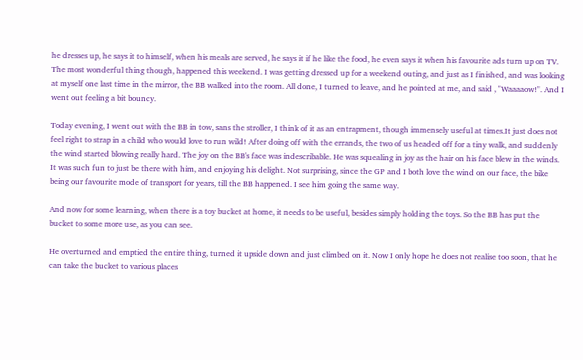he dresses up, he says it to himself, when his meals are served, he says it if he like the food, he even says it when his favourite ads turn up on TV. The most wonderful thing though, happened this weekend. I was getting dressed up for a weekend outing, and just as I finished, and was looking at myself one last time in the mirror, the BB walked into the room. All done, I turned to leave, and he pointed at me, and said , "Waaaaow!". And I went out feeling a bit bouncy.

Today evening, I went out with the BB in tow, sans the stroller, I think of it as an entrapment, though immensely useful at times.It just does not feel right to strap in a child who would love to run wild! After doing off with the errands, the two of us headed off for a tiny walk, and suddenly the wind started blowing really hard. The joy on the BB's face was indescribable. He was squealing in joy as the hair on his face blew in the winds. It was such fun to just be there with him, and enjoying his delight. Not surprising, since the GP and I both love the wind on our face, the bike being our favourite mode of transport for years, till the BB happened. I see him going the same way.

And now for some learning, when there is a toy bucket at home, it needs to be useful, besides simply holding the toys. So the BB has put the bucket to some more use, as you can see.

He overturned and emptied the entire thing, turned it upside down and just climbed on it. Now I only hope he does not realise too soon, that he can take the bucket to various places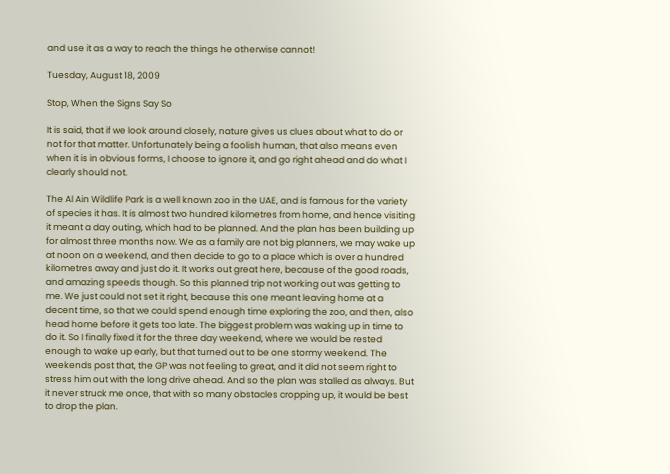and use it as a way to reach the things he otherwise cannot!

Tuesday, August 18, 2009

Stop, When the Signs Say So

It is said, that if we look around closely, nature gives us clues about what to do or not for that matter. Unfortunately being a foolish human, that also means even when it is in obvious forms, I choose to ignore it, and go right ahead and do what I clearly should not.

The Al Ain Wildlife Park is a well known zoo in the UAE, and is famous for the variety of species it has. It is almost two hundred kilometres from home, and hence visiting it meant a day outing, which had to be planned. And the plan has been building up for almost three months now. We as a family are not big planners, we may wake up at noon on a weekend, and then decide to go to a place which is over a hundred kilometres away and just do it. It works out great here, because of the good roads, and amazing speeds though. So this planned trip not working out was getting to me. We just could not set it right, because this one meant leaving home at a decent time, so that we could spend enough time exploring the zoo, and then, also head home before it gets too late. The biggest problem was waking up in time to do it. So I finally fixed it for the three day weekend, where we would be rested enough to wake up early, but that turned out to be one stormy weekend. The weekends post that, the GP was not feeling to great, and it did not seem right to stress him out with the long drive ahead. And so the plan was stalled as always. But it never struck me once, that with so many obstacles cropping up, it would be best to drop the plan.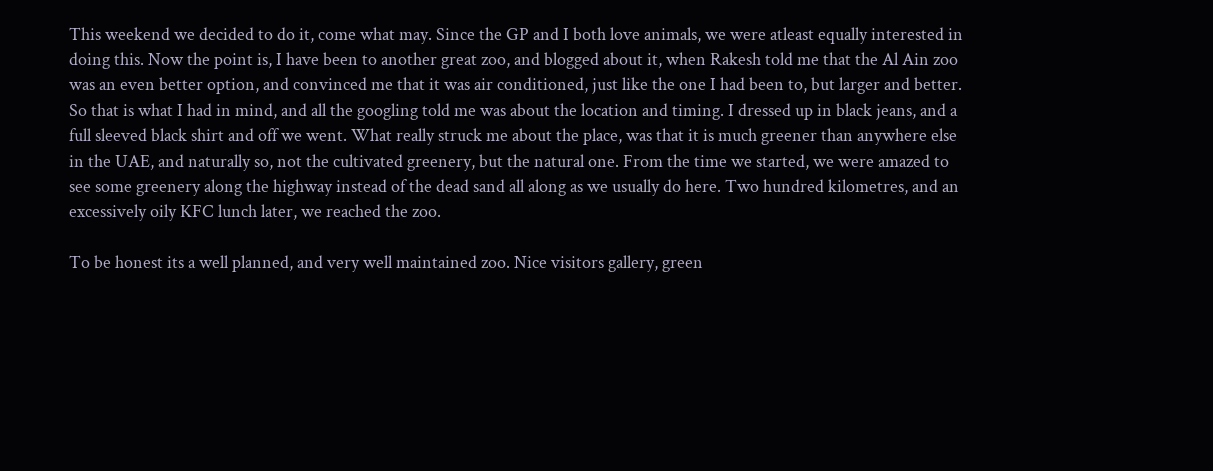This weekend we decided to do it, come what may. Since the GP and I both love animals, we were atleast equally interested in doing this. Now the point is, I have been to another great zoo, and blogged about it, when Rakesh told me that the Al Ain zoo was an even better option, and convinced me that it was air conditioned, just like the one I had been to, but larger and better. So that is what I had in mind, and all the googling told me was about the location and timing. I dressed up in black jeans, and a full sleeved black shirt and off we went. What really struck me about the place, was that it is much greener than anywhere else in the UAE, and naturally so, not the cultivated greenery, but the natural one. From the time we started, we were amazed to see some greenery along the highway instead of the dead sand all along as we usually do here. Two hundred kilometres, and an excessively oily KFC lunch later, we reached the zoo.

To be honest its a well planned, and very well maintained zoo. Nice visitors gallery, green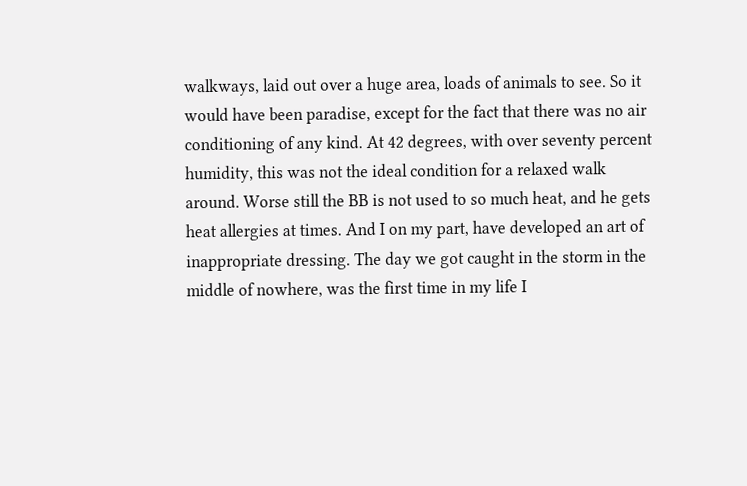walkways, laid out over a huge area, loads of animals to see. So it would have been paradise, except for the fact that there was no air conditioning of any kind. At 42 degrees, with over seventy percent humidity, this was not the ideal condition for a relaxed walk around. Worse still the BB is not used to so much heat, and he gets heat allergies at times. And I on my part, have developed an art of inappropriate dressing. The day we got caught in the storm in the middle of nowhere, was the first time in my life I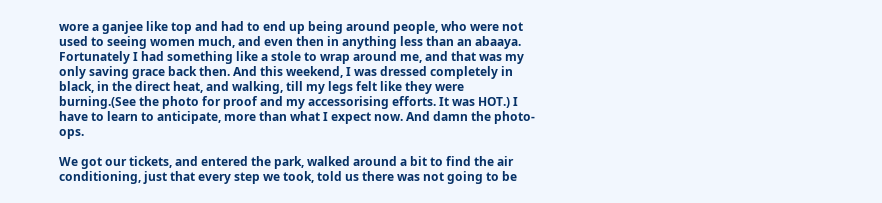wore a ganjee like top and had to end up being around people, who were not used to seeing women much, and even then in anything less than an abaaya. Fortunately I had something like a stole to wrap around me, and that was my only saving grace back then. And this weekend, I was dressed completely in black, in the direct heat, and walking, till my legs felt like they were burning.(See the photo for proof and my accessorising efforts. It was HOT.) I have to learn to anticipate, more than what I expect now. And damn the photo-ops.

We got our tickets, and entered the park, walked around a bit to find the air conditioning, just that every step we took, told us there was not going to be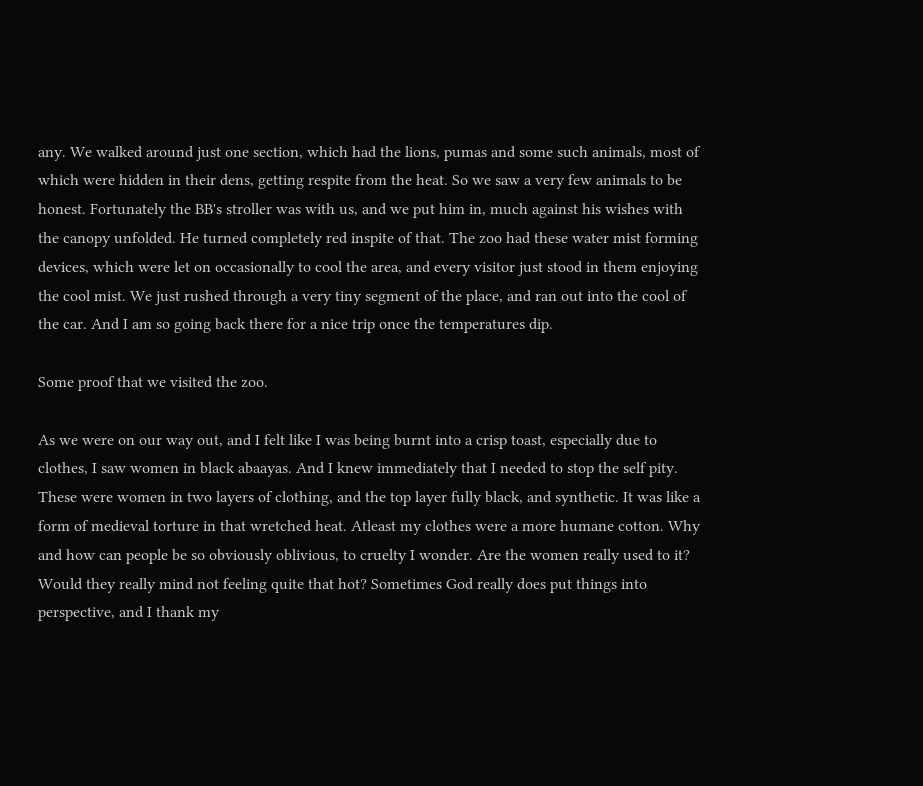any. We walked around just one section, which had the lions, pumas and some such animals, most of which were hidden in their dens, getting respite from the heat. So we saw a very few animals to be honest. Fortunately the BB's stroller was with us, and we put him in, much against his wishes with the canopy unfolded. He turned completely red inspite of that. The zoo had these water mist forming devices, which were let on occasionally to cool the area, and every visitor just stood in them enjoying the cool mist. We just rushed through a very tiny segment of the place, and ran out into the cool of the car. And I am so going back there for a nice trip once the temperatures dip.

Some proof that we visited the zoo.

As we were on our way out, and I felt like I was being burnt into a crisp toast, especially due to clothes, I saw women in black abaayas. And I knew immediately that I needed to stop the self pity. These were women in two layers of clothing, and the top layer fully black, and synthetic. It was like a form of medieval torture in that wretched heat. Atleast my clothes were a more humane cotton. Why and how can people be so obviously oblivious, to cruelty I wonder. Are the women really used to it? Would they really mind not feeling quite that hot? Sometimes God really does put things into perspective, and I thank my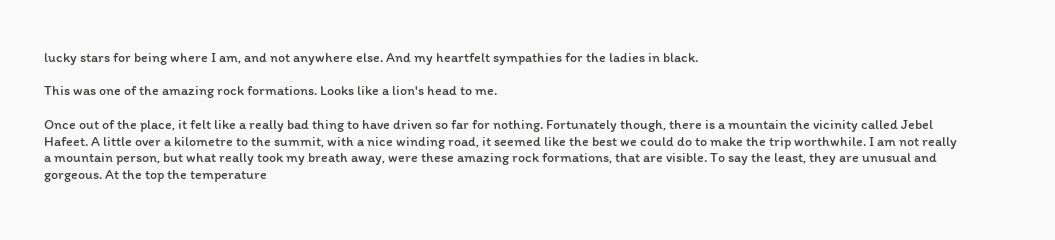lucky stars for being where I am, and not anywhere else. And my heartfelt sympathies for the ladies in black.

This was one of the amazing rock formations. Looks like a lion's head to me.

Once out of the place, it felt like a really bad thing to have driven so far for nothing. Fortunately though, there is a mountain the vicinity called Jebel Hafeet. A little over a kilometre to the summit, with a nice winding road, it seemed like the best we could do to make the trip worthwhile. I am not really a mountain person, but what really took my breath away, were these amazing rock formations, that are visible. To say the least, they are unusual and gorgeous. At the top the temperature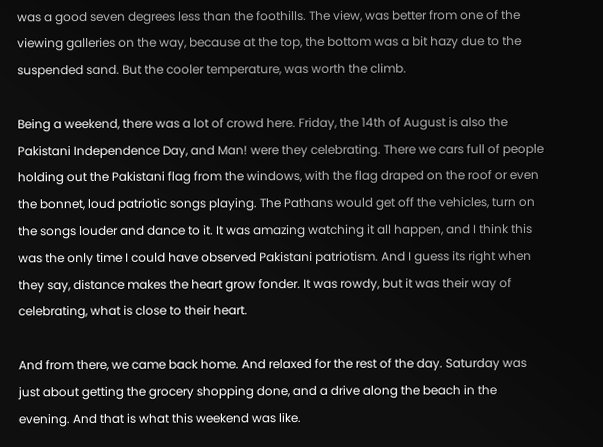was a good seven degrees less than the foothills. The view, was better from one of the viewing galleries on the way, because at the top, the bottom was a bit hazy due to the suspended sand. But the cooler temperature, was worth the climb.

Being a weekend, there was a lot of crowd here. Friday, the 14th of August is also the Pakistani Independence Day, and Man! were they celebrating. There we cars full of people holding out the Pakistani flag from the windows, with the flag draped on the roof or even the bonnet, loud patriotic songs playing. The Pathans would get off the vehicles, turn on the songs louder and dance to it. It was amazing watching it all happen, and I think this was the only time I could have observed Pakistani patriotism. And I guess its right when they say, distance makes the heart grow fonder. It was rowdy, but it was their way of celebrating, what is close to their heart.

And from there, we came back home. And relaxed for the rest of the day. Saturday was just about getting the grocery shopping done, and a drive along the beach in the evening. And that is what this weekend was like.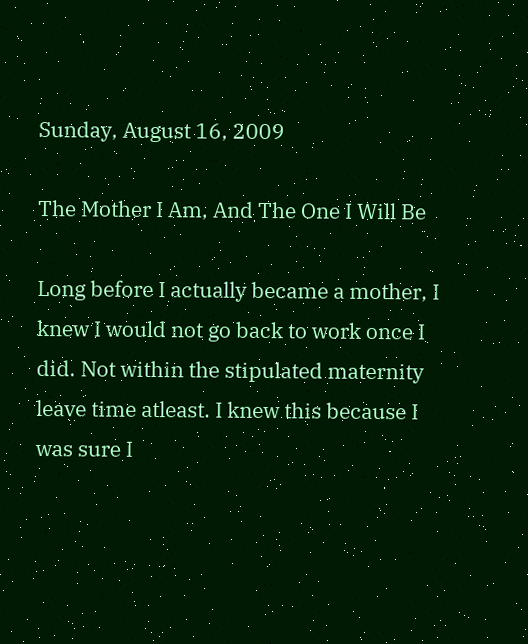Sunday, August 16, 2009

The Mother I Am, And The One I Will Be

Long before I actually became a mother, I knew I would not go back to work once I did. Not within the stipulated maternity leave time atleast. I knew this because I was sure I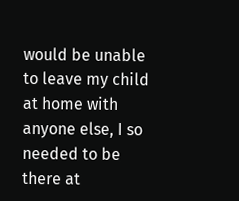would be unable to leave my child at home with anyone else, I so needed to be there at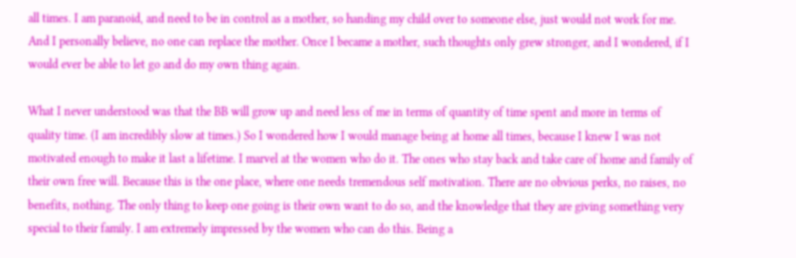all times. I am paranoid, and need to be in control as a mother, so handing my child over to someone else, just would not work for me. And I personally believe, no one can replace the mother. Once I became a mother, such thoughts only grew stronger, and I wondered, if I would ever be able to let go and do my own thing again.

What I never understood was that the BB will grow up and need less of me in terms of quantity of time spent and more in terms of quality time. (I am incredibly slow at times.) So I wondered how I would manage being at home all times, because I knew I was not motivated enough to make it last a lifetime. I marvel at the women who do it. The ones who stay back and take care of home and family of their own free will. Because this is the one place, where one needs tremendous self motivation. There are no obvious perks, no raises, no benefits, nothing. The only thing to keep one going is their own want to do so, and the knowledge that they are giving something very special to their family. I am extremely impressed by the women who can do this. Being a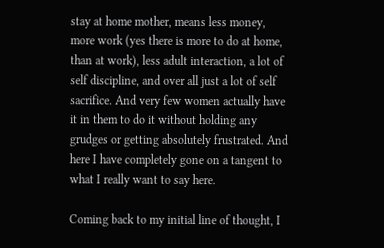stay at home mother, means less money, more work (yes there is more to do at home, than at work), less adult interaction, a lot of self discipline, and over all just a lot of self sacrifice. And very few women actually have it in them to do it without holding any grudges or getting absolutely frustrated. And here I have completely gone on a tangent to what I really want to say here.

Coming back to my initial line of thought, I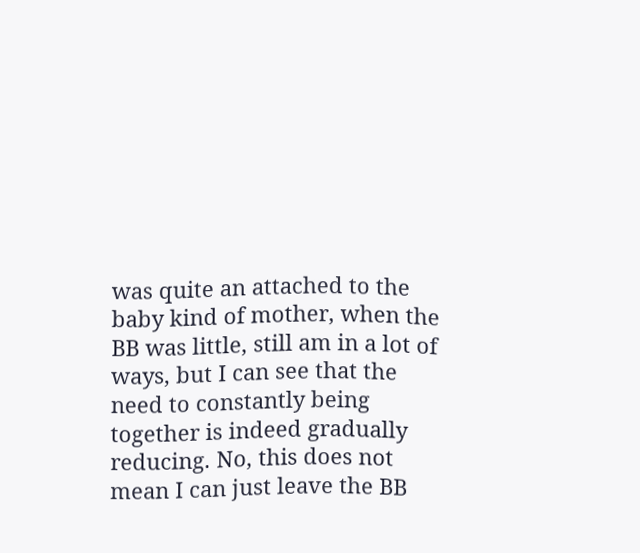was quite an attached to the baby kind of mother, when the BB was little, still am in a lot of ways, but I can see that the need to constantly being together is indeed gradually reducing. No, this does not mean I can just leave the BB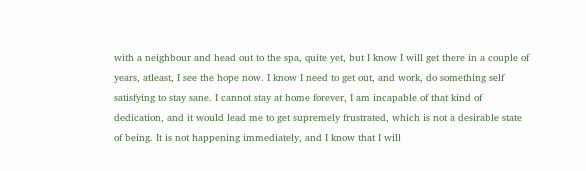with a neighbour and head out to the spa, quite yet, but I know I will get there in a couple of years, atleast, I see the hope now. I know I need to get out, and work, do something self satisfying to stay sane. I cannot stay at home forever, I am incapable of that kind of dedication, and it would lead me to get supremely frustrated, which is not a desirable state of being. It is not happening immediately, and I know that I will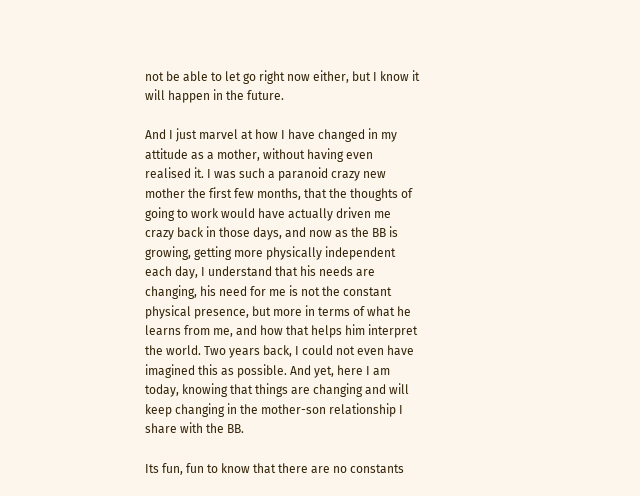not be able to let go right now either, but I know it will happen in the future.

And I just marvel at how I have changed in my attitude as a mother, without having even realised it. I was such a paranoid crazy new mother the first few months, that the thoughts of going to work would have actually driven me crazy back in those days, and now as the BB is growing, getting more physically independent each day, I understand that his needs are changing, his need for me is not the constant physical presence, but more in terms of what he learns from me, and how that helps him interpret the world. Two years back, I could not even have imagined this as possible. And yet, here I am today, knowing that things are changing and will keep changing in the mother-son relationship I share with the BB.

Its fun, fun to know that there are no constants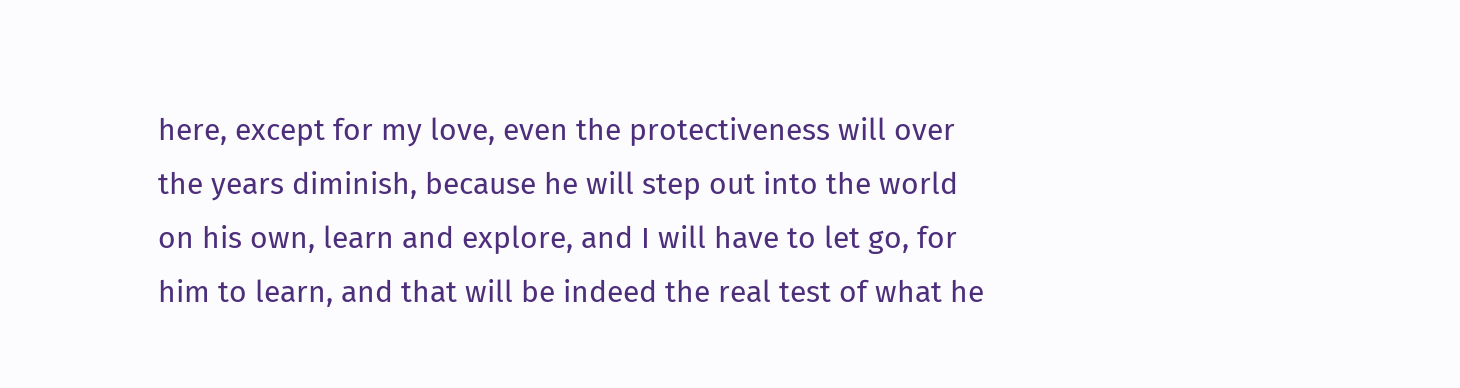here, except for my love, even the protectiveness will over the years diminish, because he will step out into the world on his own, learn and explore, and I will have to let go, for him to learn, and that will be indeed the real test of what he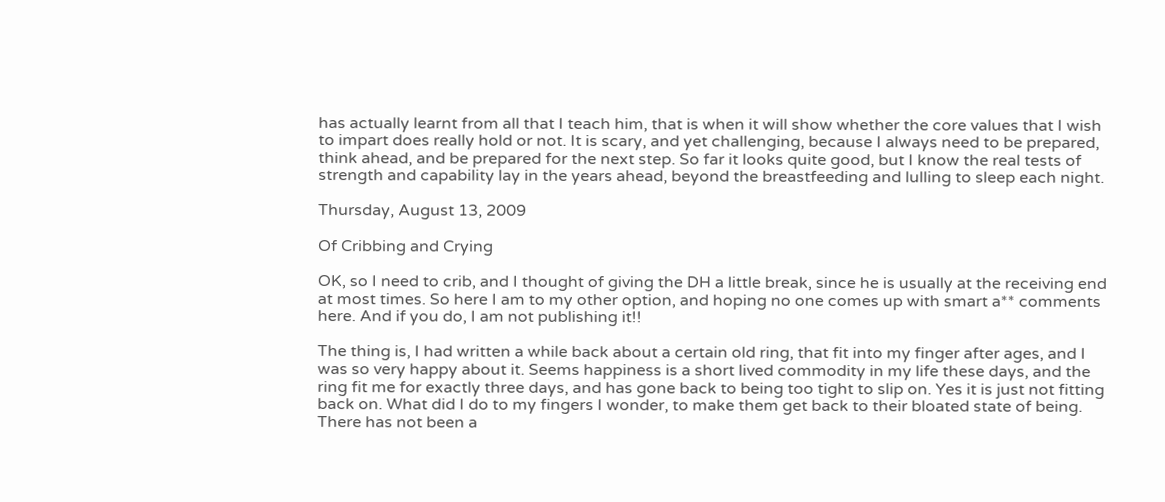has actually learnt from all that I teach him, that is when it will show whether the core values that I wish to impart does really hold or not. It is scary, and yet challenging, because I always need to be prepared, think ahead, and be prepared for the next step. So far it looks quite good, but I know the real tests of strength and capability lay in the years ahead, beyond the breastfeeding and lulling to sleep each night.

Thursday, August 13, 2009

Of Cribbing and Crying

OK, so I need to crib, and I thought of giving the DH a little break, since he is usually at the receiving end at most times. So here I am to my other option, and hoping no one comes up with smart a** comments here. And if you do, I am not publishing it!!

The thing is, I had written a while back about a certain old ring, that fit into my finger after ages, and I was so very happy about it. Seems happiness is a short lived commodity in my life these days, and the ring fit me for exactly three days, and has gone back to being too tight to slip on. Yes it is just not fitting back on. What did I do to my fingers I wonder, to make them get back to their bloated state of being. There has not been a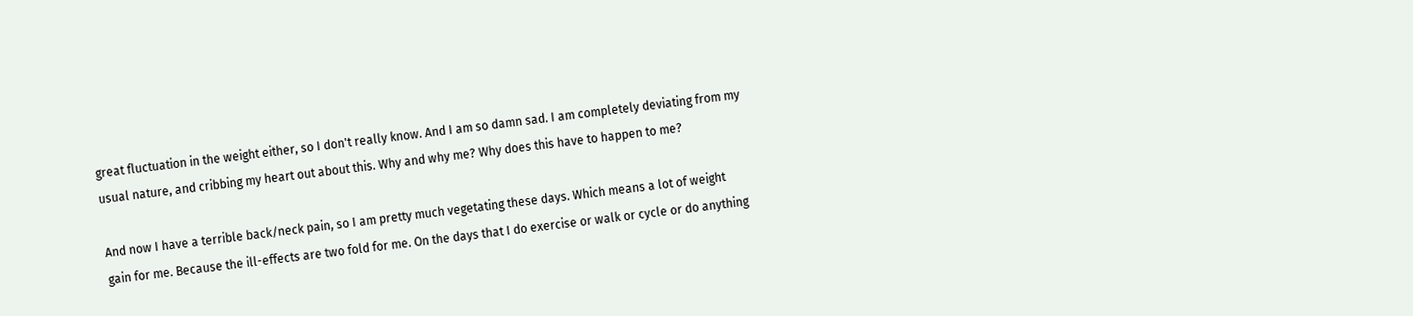great fluctuation in the weight either, so I don't really know. And I am so damn sad. I am completely deviating from my usual nature, and cribbing my heart out about this. Why and why me? Why does this have to happen to me?

And now I have a terrible back/neck pain, so I am pretty much vegetating these days. Which means a lot of weight gain for me. Because the ill-effects are two fold for me. On the days that I do exercise or walk or cycle or do anything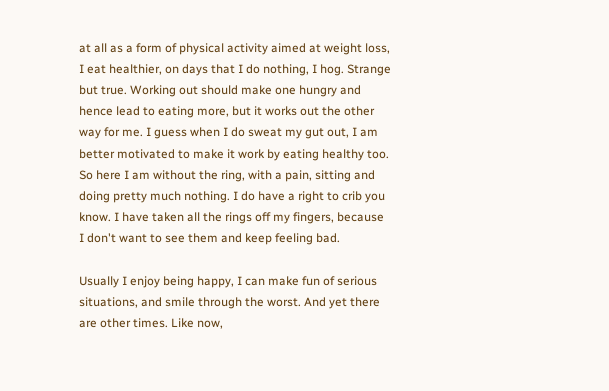at all as a form of physical activity aimed at weight loss, I eat healthier, on days that I do nothing, I hog. Strange but true. Working out should make one hungry and hence lead to eating more, but it works out the other way for me. I guess when I do sweat my gut out, I am better motivated to make it work by eating healthy too. So here I am without the ring, with a pain, sitting and doing pretty much nothing. I do have a right to crib you know. I have taken all the rings off my fingers, because I don't want to see them and keep feeling bad.

Usually I enjoy being happy, I can make fun of serious situations, and smile through the worst. And yet there are other times. Like now,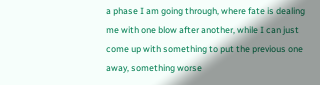a phase I am going through, where fate is dealing me with one blow after another, while I can just come up with something to put the previous one away, something worse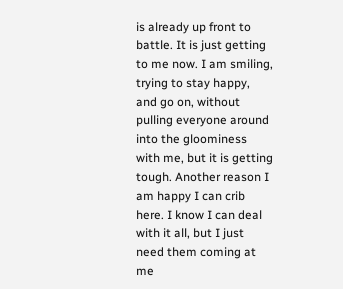is already up front to battle. It is just getting to me now. I am smiling, trying to stay happy, and go on, without pulling everyone around into the gloominess with me, but it is getting tough. Another reason I am happy I can crib here. I know I can deal with it all, but I just need them coming at me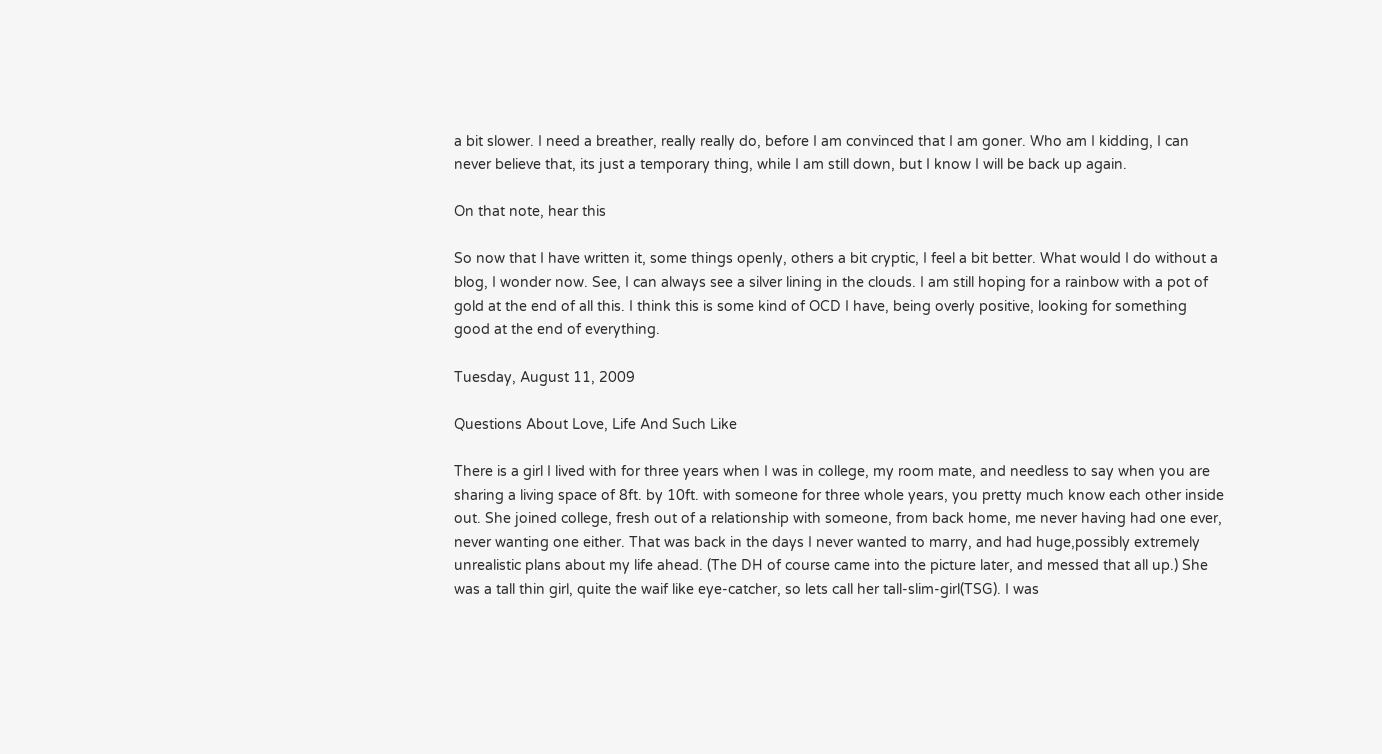a bit slower. I need a breather, really really do, before I am convinced that I am goner. Who am I kidding, I can never believe that, its just a temporary thing, while I am still down, but I know I will be back up again.

On that note, hear this

So now that I have written it, some things openly, others a bit cryptic, I feel a bit better. What would I do without a blog, I wonder now. See, I can always see a silver lining in the clouds. I am still hoping for a rainbow with a pot of gold at the end of all this. I think this is some kind of OCD I have, being overly positive, looking for something good at the end of everything.

Tuesday, August 11, 2009

Questions About Love, Life And Such Like

There is a girl I lived with for three years when I was in college, my room mate, and needless to say when you are sharing a living space of 8ft. by 10ft. with someone for three whole years, you pretty much know each other inside out. She joined college, fresh out of a relationship with someone, from back home, me never having had one ever, never wanting one either. That was back in the days I never wanted to marry, and had huge,possibly extremely unrealistic plans about my life ahead. (The DH of course came into the picture later, and messed that all up.) She was a tall thin girl, quite the waif like eye-catcher, so lets call her tall-slim-girl(TSG). I was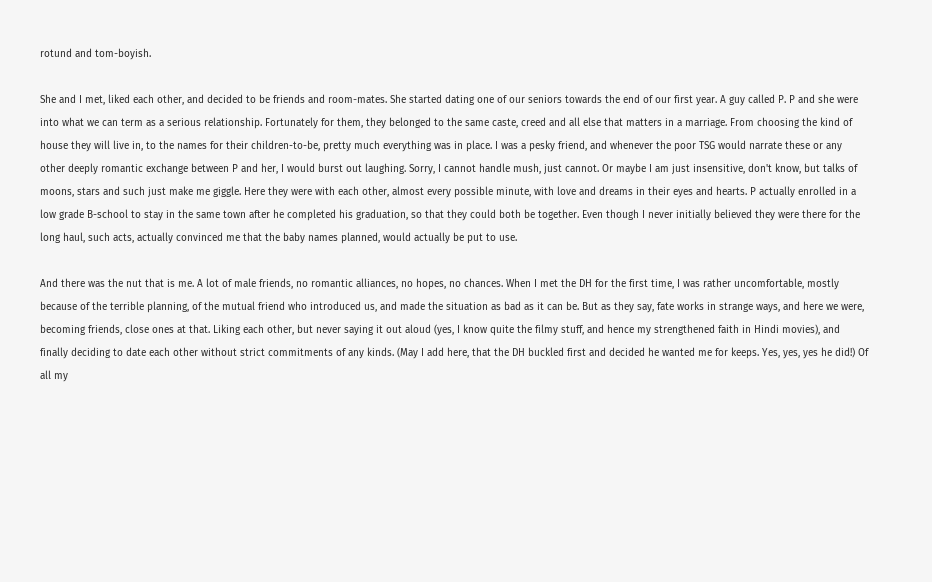rotund and tom-boyish.

She and I met, liked each other, and decided to be friends and room-mates. She started dating one of our seniors towards the end of our first year. A guy called P. P and she were into what we can term as a serious relationship. Fortunately for them, they belonged to the same caste, creed and all else that matters in a marriage. From choosing the kind of house they will live in, to the names for their children-to-be, pretty much everything was in place. I was a pesky friend, and whenever the poor TSG would narrate these or any other deeply romantic exchange between P and her, I would burst out laughing. Sorry, I cannot handle mush, just cannot. Or maybe I am just insensitive, don't know, but talks of moons, stars and such just make me giggle. Here they were with each other, almost every possible minute, with love and dreams in their eyes and hearts. P actually enrolled in a low grade B-school to stay in the same town after he completed his graduation, so that they could both be together. Even though I never initially believed they were there for the long haul, such acts, actually convinced me that the baby names planned, would actually be put to use.

And there was the nut that is me. A lot of male friends, no romantic alliances, no hopes, no chances. When I met the DH for the first time, I was rather uncomfortable, mostly because of the terrible planning, of the mutual friend who introduced us, and made the situation as bad as it can be. But as they say, fate works in strange ways, and here we were, becoming friends, close ones at that. Liking each other, but never saying it out aloud (yes, I know quite the filmy stuff, and hence my strengthened faith in Hindi movies), and finally deciding to date each other without strict commitments of any kinds. (May I add here, that the DH buckled first and decided he wanted me for keeps. Yes, yes, yes he did!) Of all my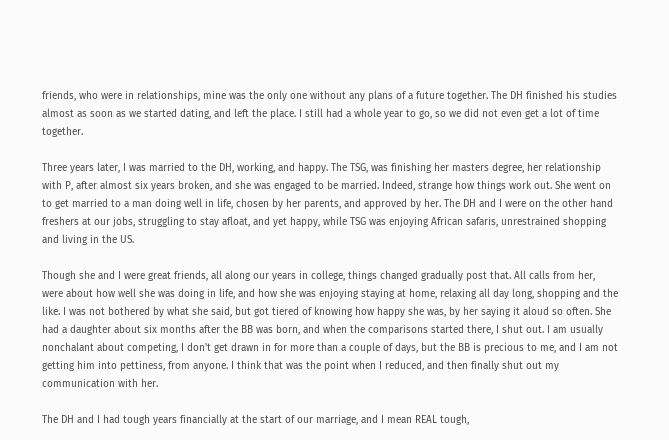friends, who were in relationships, mine was the only one without any plans of a future together. The DH finished his studies almost as soon as we started dating, and left the place. I still had a whole year to go, so we did not even get a lot of time together.

Three years later, I was married to the DH, working, and happy. The TSG, was finishing her masters degree, her relationship with P, after almost six years broken, and she was engaged to be married. Indeed, strange how things work out. She went on to get married to a man doing well in life, chosen by her parents, and approved by her. The DH and I were on the other hand freshers at our jobs, struggling to stay afloat, and yet happy, while TSG was enjoying African safaris, unrestrained shopping and living in the US.

Though she and I were great friends, all along our years in college, things changed gradually post that. All calls from her, were about how well she was doing in life, and how she was enjoying staying at home, relaxing all day long, shopping and the like. I was not bothered by what she said, but got tiered of knowing how happy she was, by her saying it aloud so often. She had a daughter about six months after the BB was born, and when the comparisons started there, I shut out. I am usually nonchalant about competing, I don't get drawn in for more than a couple of days, but the BB is precious to me, and I am not getting him into pettiness, from anyone. I think that was the point when I reduced, and then finally shut out my communication with her.

The DH and I had tough years financially at the start of our marriage, and I mean REAL tough,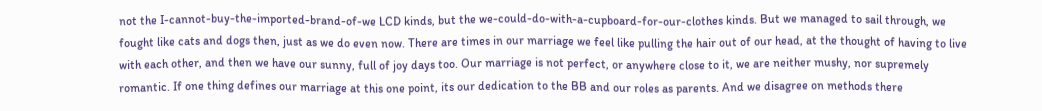not the I-cannot-buy-the-imported-brand-of-we LCD kinds, but the we-could-do-with-a-cupboard-for-our-clothes kinds. But we managed to sail through, we fought like cats and dogs then, just as we do even now. There are times in our marriage we feel like pulling the hair out of our head, at the thought of having to live with each other, and then we have our sunny, full of joy days too. Our marriage is not perfect, or anywhere close to it, we are neither mushy, nor supremely romantic. If one thing defines our marriage at this one point, its our dedication to the BB and our roles as parents. And we disagree on methods there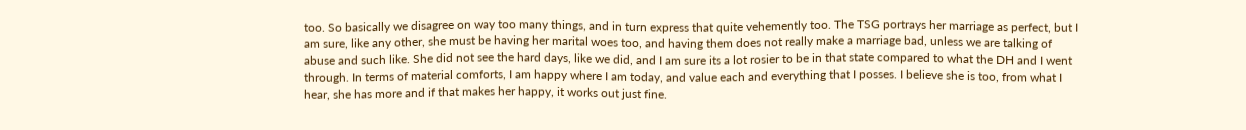too. So basically we disagree on way too many things, and in turn express that quite vehemently too. The TSG portrays her marriage as perfect, but I am sure, like any other, she must be having her marital woes too, and having them does not really make a marriage bad, unless we are talking of abuse and such like. She did not see the hard days, like we did, and I am sure its a lot rosier to be in that state compared to what the DH and I went through. In terms of material comforts, I am happy where I am today, and value each and everything that I posses. I believe she is too, from what I hear, she has more and if that makes her happy, it works out just fine.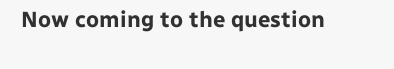Now coming to the question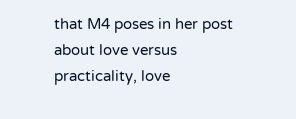that M4 poses in her post about love versus practicality, love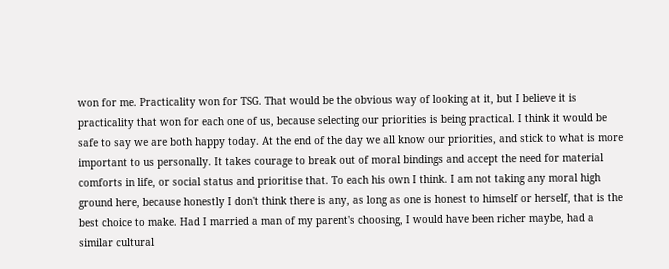won for me. Practicality won for TSG. That would be the obvious way of looking at it, but I believe it is practicality that won for each one of us, because selecting our priorities is being practical. I think it would be safe to say we are both happy today. At the end of the day we all know our priorities, and stick to what is more important to us personally. It takes courage to break out of moral bindings and accept the need for material comforts in life, or social status and prioritise that. To each his own I think. I am not taking any moral high ground here, because honestly I don't think there is any, as long as one is honest to himself or herself, that is the best choice to make. Had I married a man of my parent's choosing, I would have been richer maybe, had a similar cultural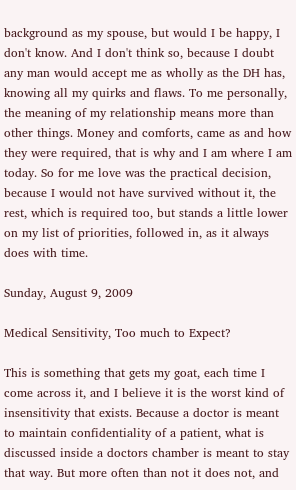background as my spouse, but would I be happy, I don't know. And I don't think so, because I doubt any man would accept me as wholly as the DH has, knowing all my quirks and flaws. To me personally, the meaning of my relationship means more than other things. Money and comforts, came as and how they were required, that is why and I am where I am today. So for me love was the practical decision, because I would not have survived without it, the rest, which is required too, but stands a little lower on my list of priorities, followed in, as it always does with time.

Sunday, August 9, 2009

Medical Sensitivity, Too much to Expect?

This is something that gets my goat, each time I come across it, and I believe it is the worst kind of insensitivity that exists. Because a doctor is meant to maintain confidentiality of a patient, what is discussed inside a doctors chamber is meant to stay that way. But more often than not it does not, and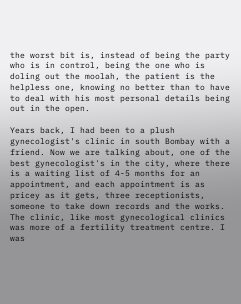the worst bit is, instead of being the party who is in control, being the one who is doling out the moolah, the patient is the helpless one, knowing no better than to have to deal with his most personal details being out in the open.

Years back, I had been to a plush gynecologist's clinic in south Bombay with a friend. Now we are talking about, one of the best gynecologist's in the city, where there is a waiting list of 4-5 months for an appointment, and each appointment is as pricey as it gets, three receptionists, someone to take down records and the works. The clinic, like most gynecological clinics was more of a fertility treatment centre. I was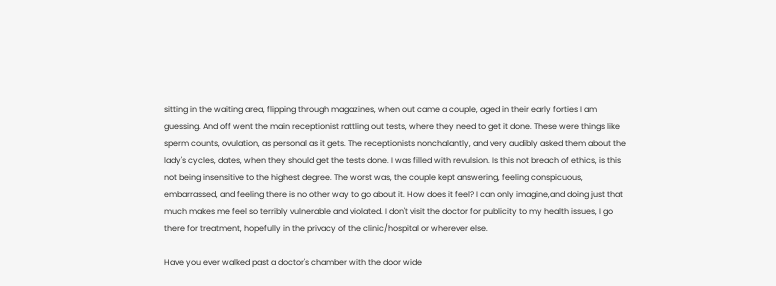sitting in the waiting area, flipping through magazines, when out came a couple, aged in their early forties I am guessing. And off went the main receptionist rattling out tests, where they need to get it done. These were things like sperm counts, ovulation, as personal as it gets. The receptionists nonchalantly, and very audibly asked them about the lady's cycles, dates, when they should get the tests done. I was filled with revulsion. Is this not breach of ethics, is this not being insensitive to the highest degree. The worst was, the couple kept answering, feeling conspicuous, embarrassed, and feeling there is no other way to go about it. How does it feel? I can only imagine,and doing just that much makes me feel so terribly vulnerable and violated. I don't visit the doctor for publicity to my health issues, I go there for treatment, hopefully in the privacy of the clinic/hospital or wherever else.

Have you ever walked past a doctor's chamber with the door wide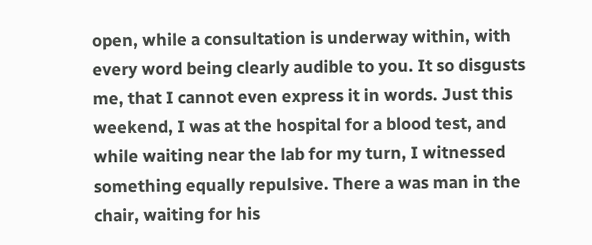open, while a consultation is underway within, with every word being clearly audible to you. It so disgusts me, that I cannot even express it in words. Just this weekend, I was at the hospital for a blood test, and while waiting near the lab for my turn, I witnessed something equally repulsive. There a was man in the chair, waiting for his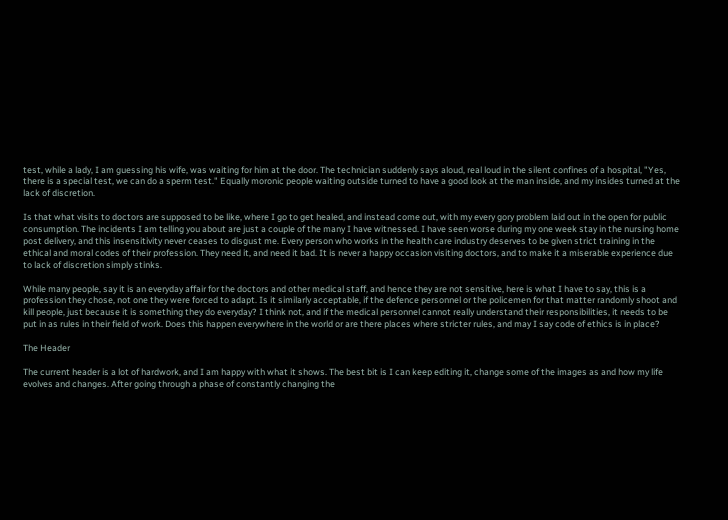test, while a lady, I am guessing his wife, was waiting for him at the door. The technician suddenly says aloud, real loud in the silent confines of a hospital, "Yes, there is a special test, we can do a sperm test." Equally moronic people waiting outside turned to have a good look at the man inside, and my insides turned at the lack of discretion.

Is that what visits to doctors are supposed to be like, where I go to get healed, and instead come out, with my every gory problem laid out in the open for public consumption. The incidents I am telling you about are just a couple of the many I have witnessed. I have seen worse during my one week stay in the nursing home post delivery, and this insensitivity never ceases to disgust me. Every person who works in the health care industry deserves to be given strict training in the ethical and moral codes of their profession. They need it, and need it bad. It is never a happy occasion visiting doctors, and to make it a miserable experience due to lack of discretion simply stinks.

While many people, say it is an everyday affair for the doctors and other medical staff, and hence they are not sensitive, here is what I have to say, this is a profession they chose, not one they were forced to adapt. Is it similarly acceptable, if the defence personnel or the policemen for that matter randomly shoot and kill people, just because it is something they do everyday? I think not, and if the medical personnel cannot really understand their responsibilities, it needs to be put in as rules in their field of work. Does this happen everywhere in the world or are there places where stricter rules, and may I say code of ethics is in place?

The Header

The current header is a lot of hardwork, and I am happy with what it shows. The best bit is I can keep editing it, change some of the images as and how my life evolves and changes. After going through a phase of constantly changing the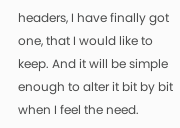headers, I have finally got one, that I would like to keep. And it will be simple enough to alter it bit by bit when I feel the need.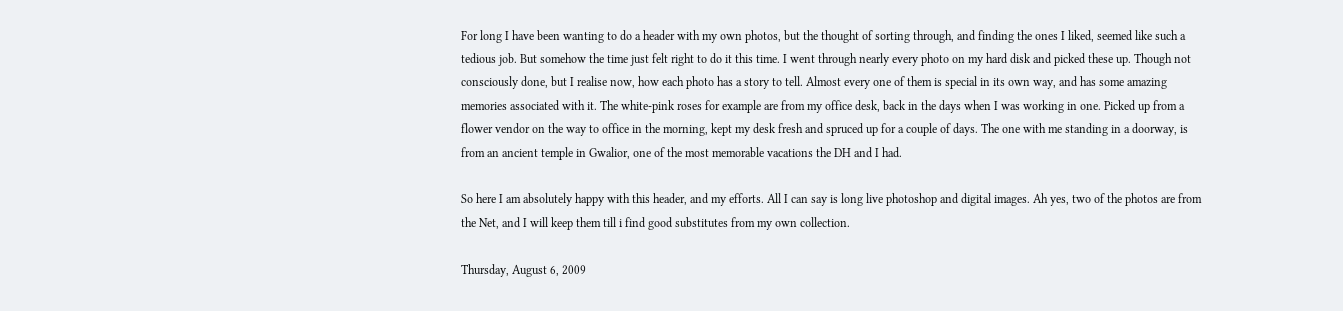For long I have been wanting to do a header with my own photos, but the thought of sorting through, and finding the ones I liked, seemed like such a tedious job. But somehow the time just felt right to do it this time. I went through nearly every photo on my hard disk and picked these up. Though not consciously done, but I realise now, how each photo has a story to tell. Almost every one of them is special in its own way, and has some amazing memories associated with it. The white-pink roses for example are from my office desk, back in the days when I was working in one. Picked up from a flower vendor on the way to office in the morning, kept my desk fresh and spruced up for a couple of days. The one with me standing in a doorway, is from an ancient temple in Gwalior, one of the most memorable vacations the DH and I had.

So here I am absolutely happy with this header, and my efforts. All I can say is long live photoshop and digital images. Ah yes, two of the photos are from the Net, and I will keep them till i find good substitutes from my own collection.

Thursday, August 6, 2009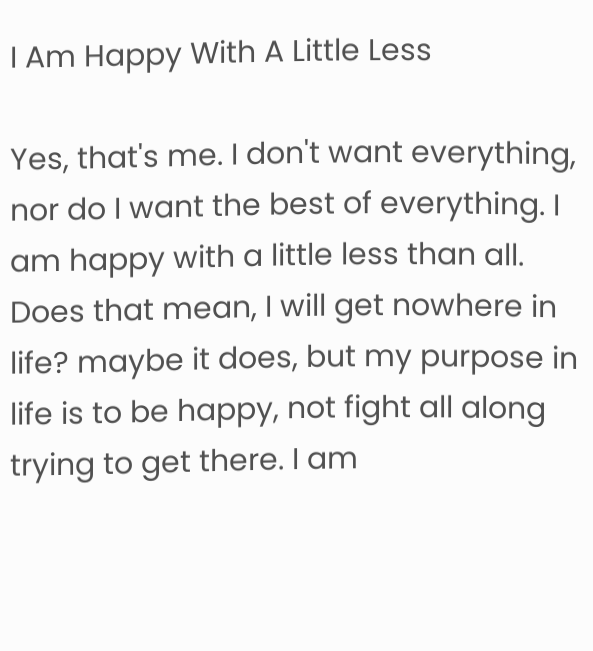I Am Happy With A Little Less

Yes, that's me. I don't want everything, nor do I want the best of everything. I am happy with a little less than all. Does that mean, I will get nowhere in life? maybe it does, but my purpose in life is to be happy, not fight all along trying to get there. I am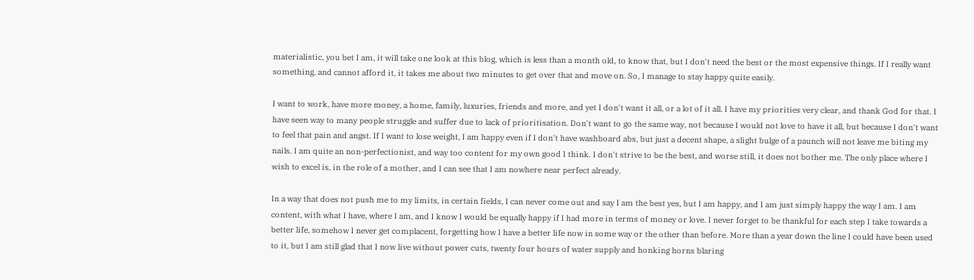materialistic, you bet I am, it will take one look at this blog, which is less than a month old, to know that, but I don't need the best or the most expensive things. If I really want something, and cannot afford it, it takes me about two minutes to get over that and move on. So, I manage to stay happy quite easily.

I want to work, have more money, a home, family, luxuries, friends and more, and yet I don't want it all, or a lot of it all. I have my priorities very clear, and thank God for that. I have seen way to many people struggle and suffer due to lack of prioritisation. Don't want to go the same way, not because I would not love to have it all, but because I don't want to feel that pain and angst. If I want to lose weight, I am happy even if I don't have washboard abs, but just a decent shape, a slight bulge of a paunch will not leave me biting my nails. I am quite an non-perfectionist, and way too content for my own good I think. I don't strive to be the best, and worse still, it does not bother me. The only place where I wish to excel is, in the role of a mother, and I can see that I am nowhere near perfect already.

In a way that does not push me to my limits, in certain fields, I can never come out and say I am the best yes, but I am happy, and I am just simply happy the way I am. I am content, with what I have, where I am, and I know I would be equally happy if I had more in terms of money or love. I never forget to be thankful for each step I take towards a better life, somehow I never get complacent, forgetting how I have a better life now in some way or the other than before. More than a year down the line I could have been used to it, but I am still glad that I now live without power cuts, twenty four hours of water supply and honking horns blaring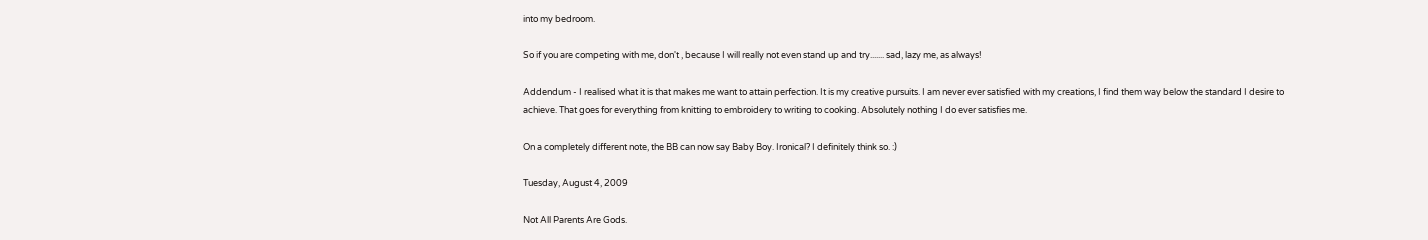into my bedroom.

So if you are competing with me, don't , because I will really not even stand up and try....... sad, lazy me, as always!

Addendum - I realised what it is that makes me want to attain perfection. It is my creative pursuits. I am never ever satisfied with my creations, I find them way below the standard I desire to achieve. That goes for everything from knitting to embroidery to writing to cooking. Absolutely nothing I do ever satisfies me.

On a completely different note, the BB can now say Baby Boy. Ironical? I definitely think so. :)

Tuesday, August 4, 2009

Not All Parents Are Gods.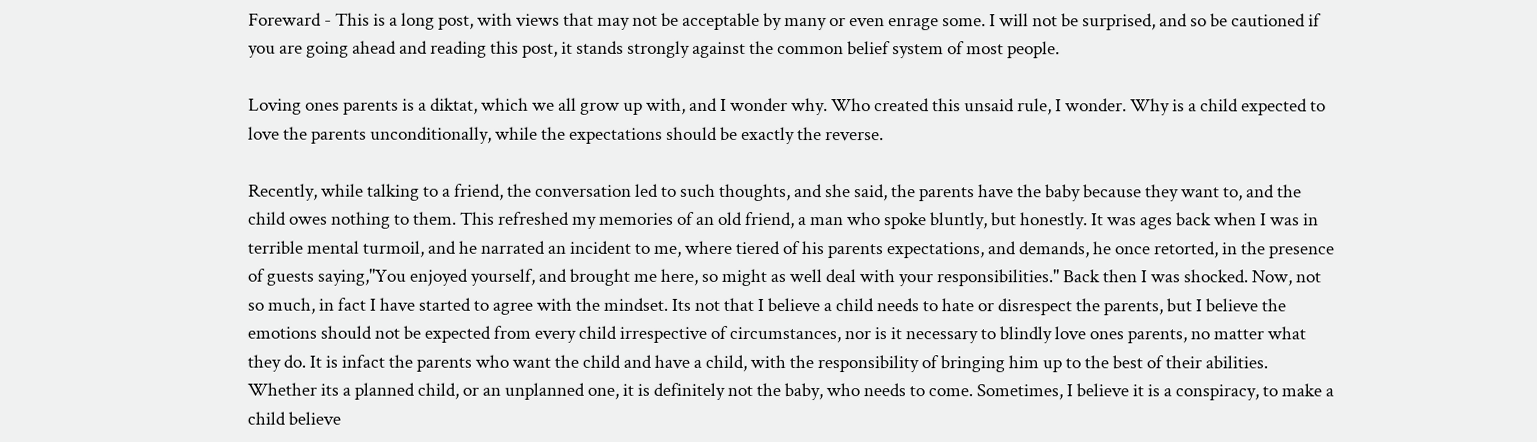Foreward - This is a long post, with views that may not be acceptable by many or even enrage some. I will not be surprised, and so be cautioned if you are going ahead and reading this post, it stands strongly against the common belief system of most people.

Loving ones parents is a diktat, which we all grow up with, and I wonder why. Who created this unsaid rule, I wonder. Why is a child expected to love the parents unconditionally, while the expectations should be exactly the reverse.

Recently, while talking to a friend, the conversation led to such thoughts, and she said, the parents have the baby because they want to, and the child owes nothing to them. This refreshed my memories of an old friend, a man who spoke bluntly, but honestly. It was ages back when I was in terrible mental turmoil, and he narrated an incident to me, where tiered of his parents expectations, and demands, he once retorted, in the presence of guests saying,"You enjoyed yourself, and brought me here, so might as well deal with your responsibilities." Back then I was shocked. Now, not so much, in fact I have started to agree with the mindset. Its not that I believe a child needs to hate or disrespect the parents, but I believe the emotions should not be expected from every child irrespective of circumstances, nor is it necessary to blindly love ones parents, no matter what they do. It is infact the parents who want the child and have a child, with the responsibility of bringing him up to the best of their abilities. Whether its a planned child, or an unplanned one, it is definitely not the baby, who needs to come. Sometimes, I believe it is a conspiracy, to make a child believe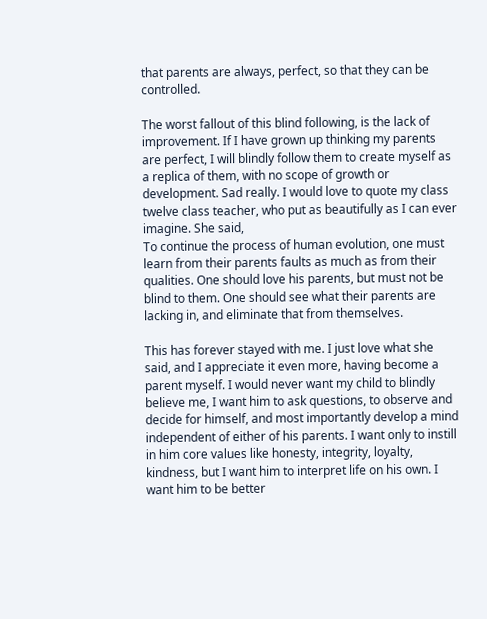that parents are always, perfect, so that they can be controlled.

The worst fallout of this blind following, is the lack of improvement. If I have grown up thinking my parents are perfect, I will blindly follow them to create myself as a replica of them, with no scope of growth or development. Sad really. I would love to quote my class twelve class teacher, who put as beautifully as I can ever imagine. She said,
To continue the process of human evolution, one must learn from their parents faults as much as from their qualities. One should love his parents, but must not be blind to them. One should see what their parents are lacking in, and eliminate that from themselves.

This has forever stayed with me. I just love what she said, and I appreciate it even more, having become a parent myself. I would never want my child to blindly believe me, I want him to ask questions, to observe and decide for himself, and most importantly develop a mind independent of either of his parents. I want only to instill in him core values like honesty, integrity, loyalty, kindness, but I want him to interpret life on his own. I want him to be better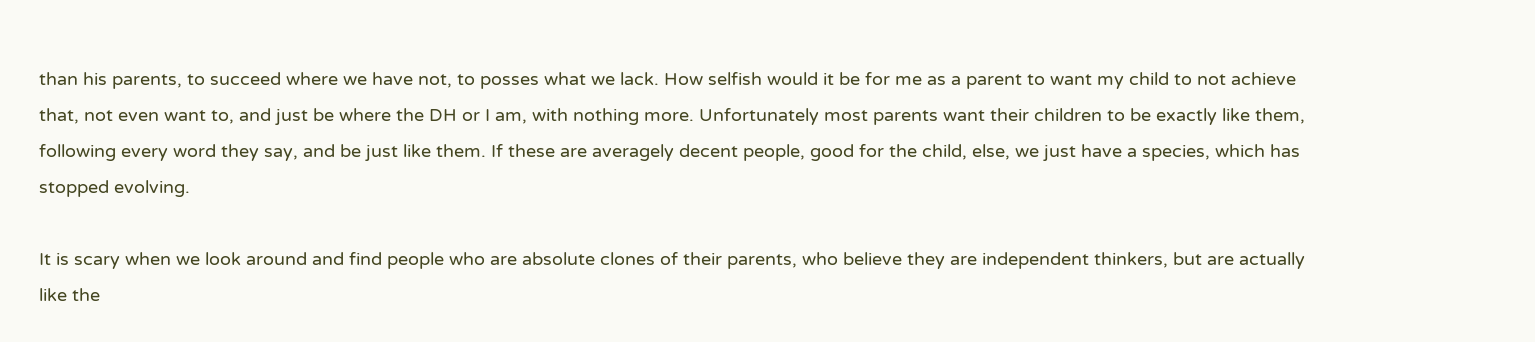than his parents, to succeed where we have not, to posses what we lack. How selfish would it be for me as a parent to want my child to not achieve that, not even want to, and just be where the DH or I am, with nothing more. Unfortunately most parents want their children to be exactly like them, following every word they say, and be just like them. If these are averagely decent people, good for the child, else, we just have a species, which has stopped evolving.

It is scary when we look around and find people who are absolute clones of their parents, who believe they are independent thinkers, but are actually like the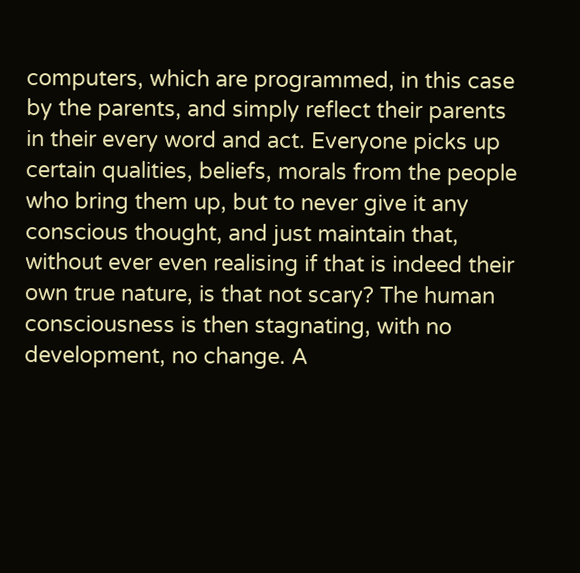computers, which are programmed, in this case by the parents, and simply reflect their parents in their every word and act. Everyone picks up certain qualities, beliefs, morals from the people who bring them up, but to never give it any conscious thought, and just maintain that, without ever even realising if that is indeed their own true nature, is that not scary? The human consciousness is then stagnating, with no development, no change. A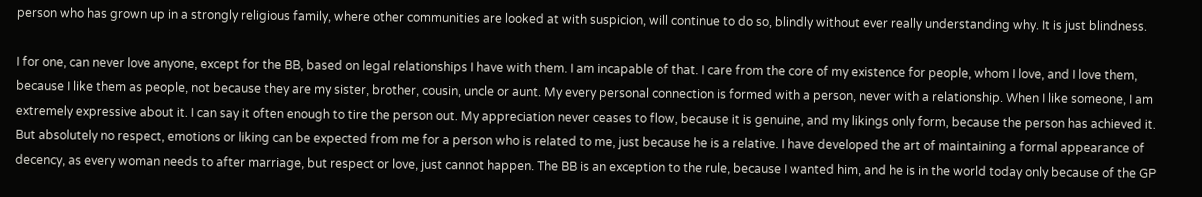person who has grown up in a strongly religious family, where other communities are looked at with suspicion, will continue to do so, blindly without ever really understanding why. It is just blindness.

I for one, can never love anyone, except for the BB, based on legal relationships I have with them. I am incapable of that. I care from the core of my existence for people, whom I love, and I love them, because I like them as people, not because they are my sister, brother, cousin, uncle or aunt. My every personal connection is formed with a person, never with a relationship. When I like someone, I am extremely expressive about it. I can say it often enough to tire the person out. My appreciation never ceases to flow, because it is genuine, and my likings only form, because the person has achieved it. But absolutely no respect, emotions or liking can be expected from me for a person who is related to me, just because he is a relative. I have developed the art of maintaining a formal appearance of decency, as every woman needs to after marriage, but respect or love, just cannot happen. The BB is an exception to the rule, because I wanted him, and he is in the world today only because of the GP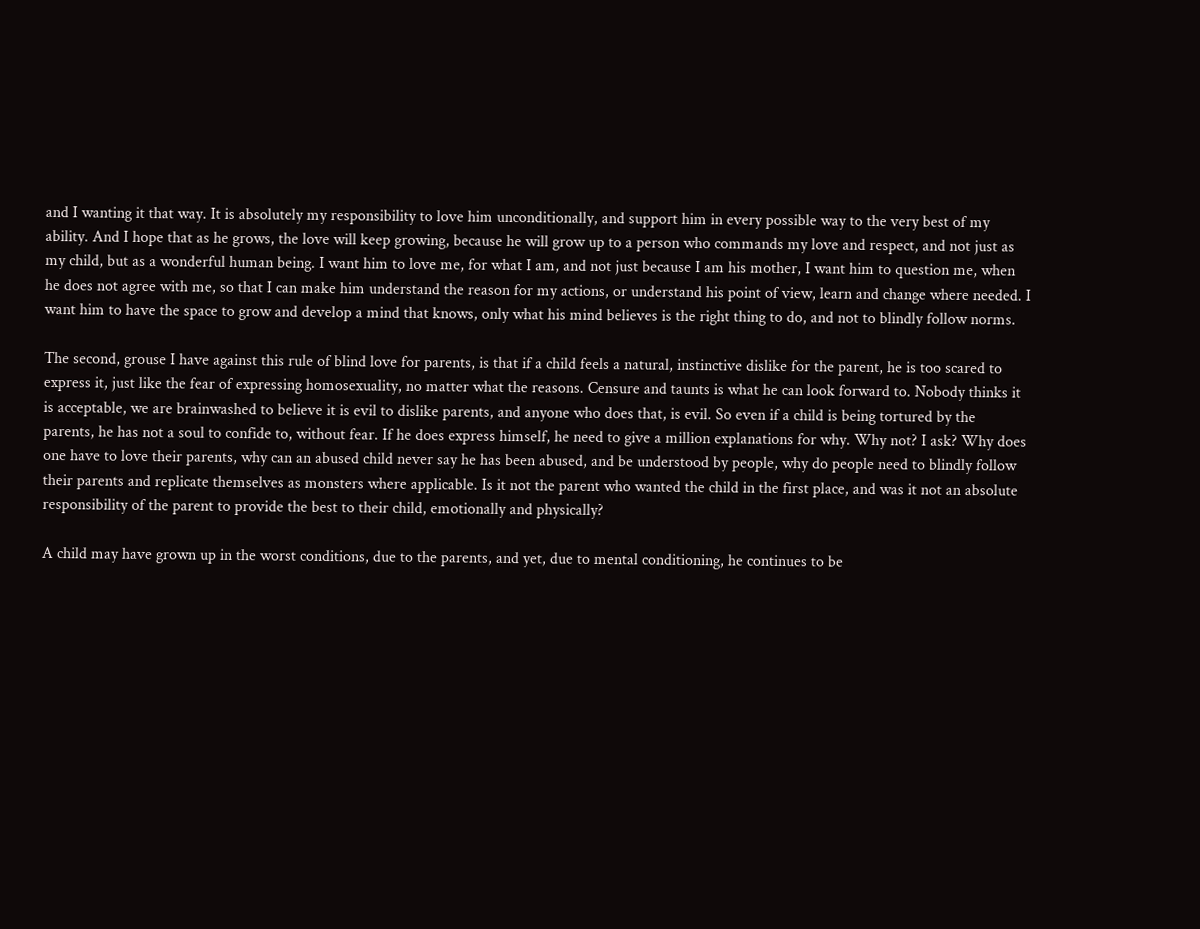and I wanting it that way. It is absolutely my responsibility to love him unconditionally, and support him in every possible way to the very best of my ability. And I hope that as he grows, the love will keep growing, because he will grow up to a person who commands my love and respect, and not just as my child, but as a wonderful human being. I want him to love me, for what I am, and not just because I am his mother, I want him to question me, when he does not agree with me, so that I can make him understand the reason for my actions, or understand his point of view, learn and change where needed. I want him to have the space to grow and develop a mind that knows, only what his mind believes is the right thing to do, and not to blindly follow norms.

The second, grouse I have against this rule of blind love for parents, is that if a child feels a natural, instinctive dislike for the parent, he is too scared to express it, just like the fear of expressing homosexuality, no matter what the reasons. Censure and taunts is what he can look forward to. Nobody thinks it is acceptable, we are brainwashed to believe it is evil to dislike parents, and anyone who does that, is evil. So even if a child is being tortured by the parents, he has not a soul to confide to, without fear. If he does express himself, he need to give a million explanations for why. Why not? I ask? Why does one have to love their parents, why can an abused child never say he has been abused, and be understood by people, why do people need to blindly follow their parents and replicate themselves as monsters where applicable. Is it not the parent who wanted the child in the first place, and was it not an absolute responsibility of the parent to provide the best to their child, emotionally and physically?

A child may have grown up in the worst conditions, due to the parents, and yet, due to mental conditioning, he continues to be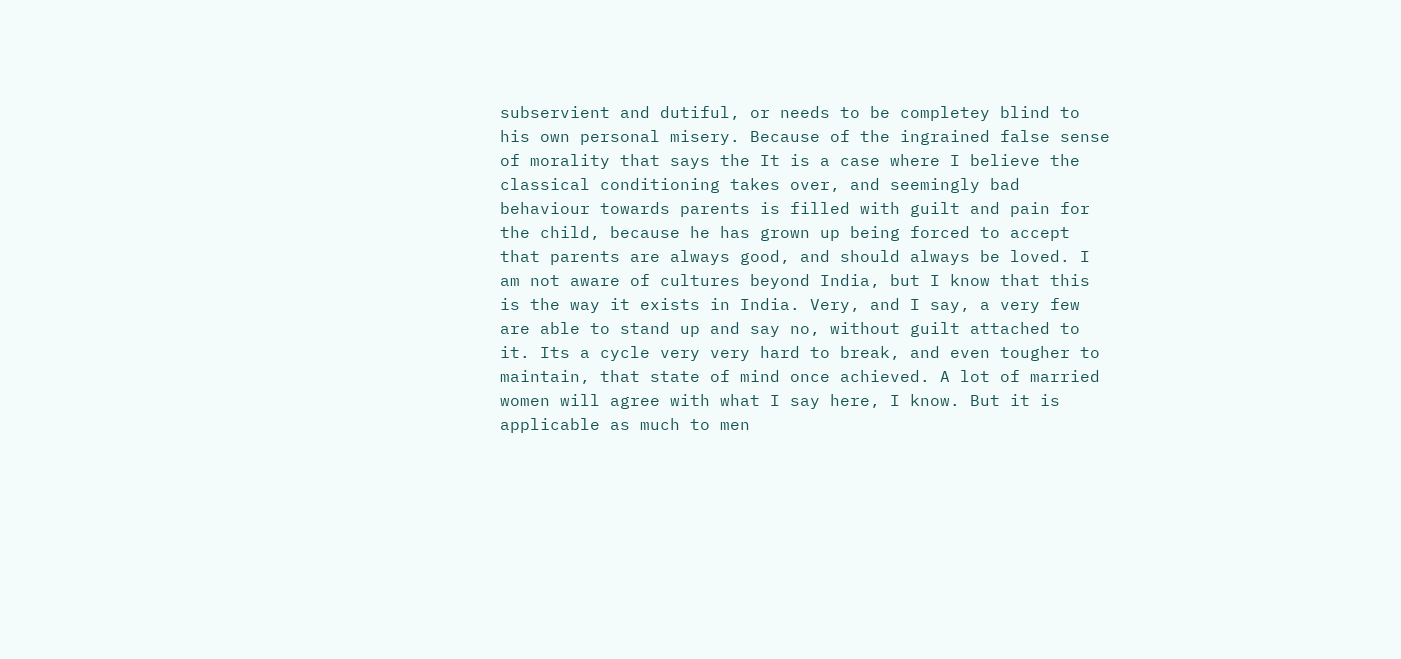subservient and dutiful, or needs to be completey blind to his own personal misery. Because of the ingrained false sense of morality that says the It is a case where I believe the classical conditioning takes over, and seemingly bad behaviour towards parents is filled with guilt and pain for the child, because he has grown up being forced to accept that parents are always good, and should always be loved. I am not aware of cultures beyond India, but I know that this is the way it exists in India. Very, and I say, a very few are able to stand up and say no, without guilt attached to it. Its a cycle very very hard to break, and even tougher to maintain, that state of mind once achieved. A lot of married women will agree with what I say here, I know. But it is applicable as much to men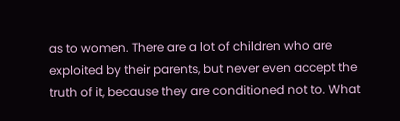as to women. There are a lot of children who are exploited by their parents, but never even accept the truth of it, because they are conditioned not to. What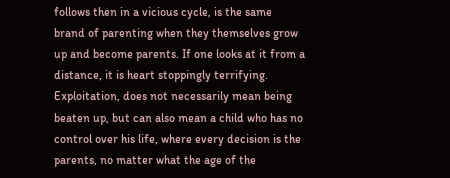follows then in a vicious cycle, is the same brand of parenting when they themselves grow up and become parents. If one looks at it from a distance, it is heart stoppingly terrifying. Exploitation, does not necessarily mean being beaten up, but can also mean a child who has no control over his life, where every decision is the parents, no matter what the age of the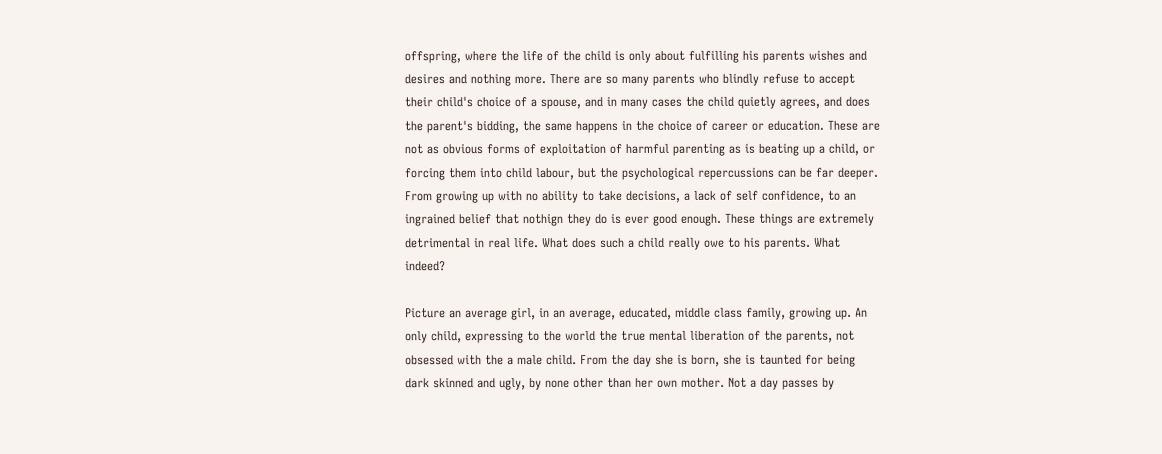offspring, where the life of the child is only about fulfilling his parents wishes and desires and nothing more. There are so many parents who blindly refuse to accept their child's choice of a spouse, and in many cases the child quietly agrees, and does the parent's bidding, the same happens in the choice of career or education. These are not as obvious forms of exploitation of harmful parenting as is beating up a child, or forcing them into child labour, but the psychological repercussions can be far deeper. From growing up with no ability to take decisions, a lack of self confidence, to an ingrained belief that nothign they do is ever good enough. These things are extremely detrimental in real life. What does such a child really owe to his parents. What indeed?

Picture an average girl, in an average, educated, middle class family, growing up. An only child, expressing to the world the true mental liberation of the parents, not obsessed with the a male child. From the day she is born, she is taunted for being dark skinned and ugly, by none other than her own mother. Not a day passes by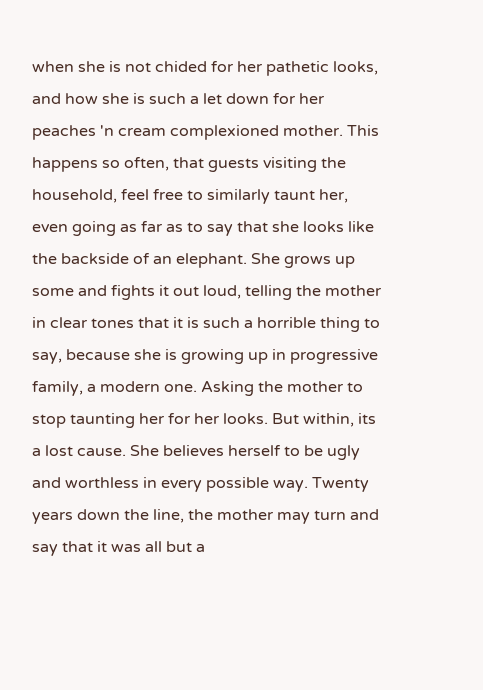when she is not chided for her pathetic looks, and how she is such a let down for her peaches 'n cream complexioned mother. This happens so often, that guests visiting the household, feel free to similarly taunt her, even going as far as to say that she looks like the backside of an elephant. She grows up some and fights it out loud, telling the mother in clear tones that it is such a horrible thing to say, because she is growing up in progressive family, a modern one. Asking the mother to stop taunting her for her looks. But within, its a lost cause. She believes herself to be ugly and worthless in every possible way. Twenty years down the line, the mother may turn and say that it was all but a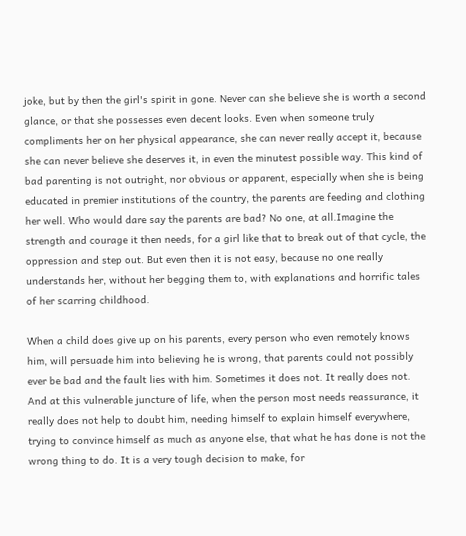joke, but by then the girl's spirit in gone. Never can she believe she is worth a second glance, or that she possesses even decent looks. Even when someone truly compliments her on her physical appearance, she can never really accept it, because she can never believe she deserves it, in even the minutest possible way. This kind of bad parenting is not outright, nor obvious or apparent, especially when she is being educated in premier institutions of the country, the parents are feeding and clothing her well. Who would dare say the parents are bad? No one, at all.Imagine the strength and courage it then needs, for a girl like that to break out of that cycle, the oppression and step out. But even then it is not easy, because no one really understands her, without her begging them to, with explanations and horrific tales of her scarring childhood.

When a child does give up on his parents, every person who even remotely knows him, will persuade him into believing he is wrong, that parents could not possibly ever be bad and the fault lies with him. Sometimes it does not. It really does not. And at this vulnerable juncture of life, when the person most needs reassurance, it really does not help to doubt him, needing himself to explain himself everywhere, trying to convince himself as much as anyone else, that what he has done is not the wrong thing to do. It is a very tough decision to make, for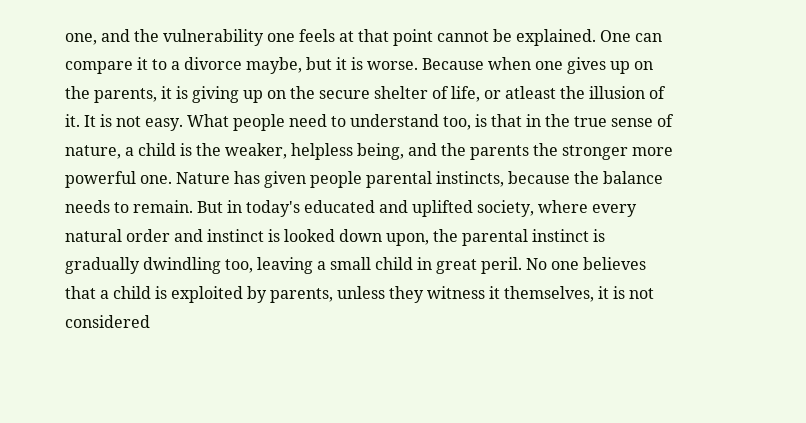one, and the vulnerability one feels at that point cannot be explained. One can compare it to a divorce maybe, but it is worse. Because when one gives up on the parents, it is giving up on the secure shelter of life, or atleast the illusion of it. It is not easy. What people need to understand too, is that in the true sense of nature, a child is the weaker, helpless being, and the parents the stronger more powerful one. Nature has given people parental instincts, because the balance needs to remain. But in today's educated and uplifted society, where every natural order and instinct is looked down upon, the parental instinct is gradually dwindling too, leaving a small child in great peril. No one believes that a child is exploited by parents, unless they witness it themselves, it is not considered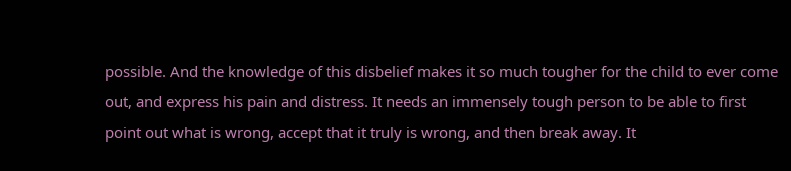possible. And the knowledge of this disbelief makes it so much tougher for the child to ever come out, and express his pain and distress. It needs an immensely tough person to be able to first point out what is wrong, accept that it truly is wrong, and then break away. It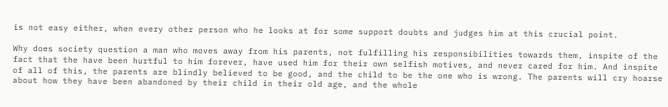is not easy either, when every other person who he looks at for some support doubts and judges him at this crucial point.

Why does society question a man who moves away from his parents, not fulfilling his responsibilities towards them, inspite of the fact that the have been hurtful to him forever, have used him for their own selfish motives, and never cared for him. And inspite of all of this, the parents are blindly believed to be good, and the child to be the one who is wrong. The parents will cry hoarse about how they have been abandoned by their child in their old age, and the whole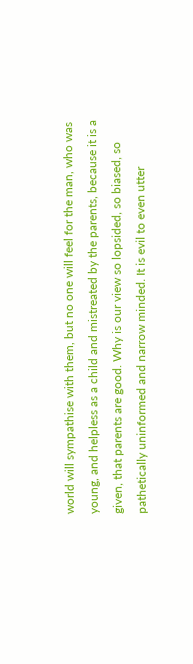world will sympathise with them, but no one will feel for the man, who was young, and helpless as a child and mistreated by the parents, because it is a given, that parents are good. Why is our view so lopsided, so biased, so pathetically uninformed and narrow minded. It is evil to even utter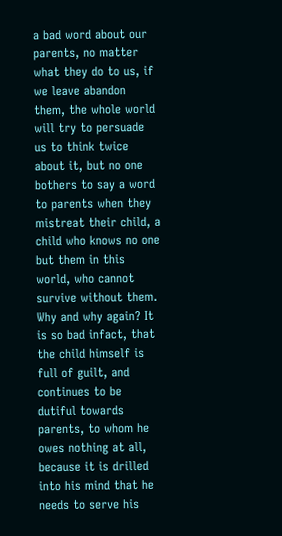a bad word about our parents, no matter what they do to us, if we leave abandon them, the whole world will try to persuade us to think twice about it, but no one bothers to say a word to parents when they mistreat their child, a child who knows no one but them in this world, who cannot survive without them. Why and why again? It is so bad infact, that the child himself is full of guilt, and continues to be dutiful towards parents, to whom he owes nothing at all, because it is drilled into his mind that he needs to serve his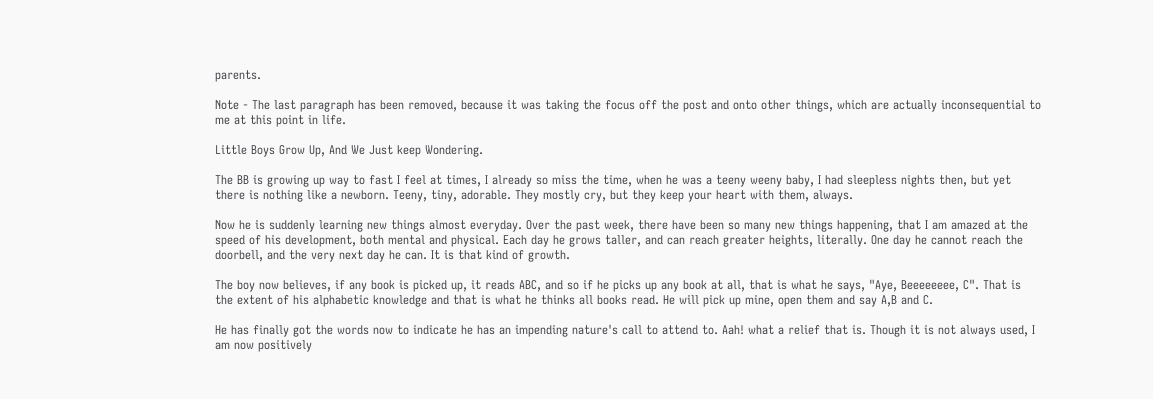parents.

Note - The last paragraph has been removed, because it was taking the focus off the post and onto other things, which are actually inconsequential to me at this point in life.

Little Boys Grow Up, And We Just keep Wondering.

The BB is growing up way to fast I feel at times, I already so miss the time, when he was a teeny weeny baby, I had sleepless nights then, but yet there is nothing like a newborn. Teeny, tiny, adorable. They mostly cry, but they keep your heart with them, always.

Now he is suddenly learning new things almost everyday. Over the past week, there have been so many new things happening, that I am amazed at the speed of his development, both mental and physical. Each day he grows taller, and can reach greater heights, literally. One day he cannot reach the doorbell, and the very next day he can. It is that kind of growth.

The boy now believes, if any book is picked up, it reads ABC, and so if he picks up any book at all, that is what he says, "Aye, Beeeeeeee, C". That is the extent of his alphabetic knowledge and that is what he thinks all books read. He will pick up mine, open them and say A,B and C.

He has finally got the words now to indicate he has an impending nature's call to attend to. Aah! what a relief that is. Though it is not always used, I am now positively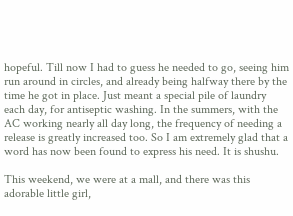hopeful. Till now I had to guess he needed to go, seeing him run around in circles, and already being halfway there by the time he got in place. Just meant a special pile of laundry each day, for antiseptic washing. In the summers, with the AC working nearly all day long, the frequency of needing a release is greatly increased too. So I am extremely glad that a word has now been found to express his need. It is shushu.

This weekend, we were at a mall, and there was this adorable little girl,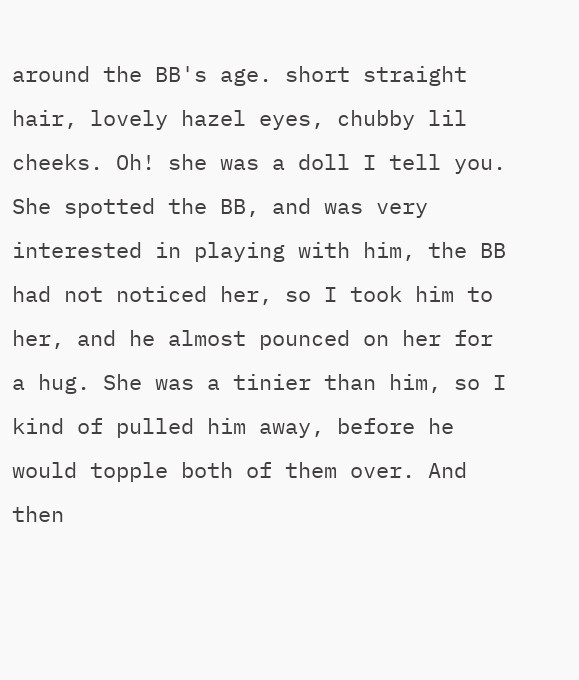around the BB's age. short straight hair, lovely hazel eyes, chubby lil cheeks. Oh! she was a doll I tell you. She spotted the BB, and was very interested in playing with him, the BB had not noticed her, so I took him to her, and he almost pounced on her for a hug. She was a tinier than him, so I kind of pulled him away, before he would topple both of them over. And then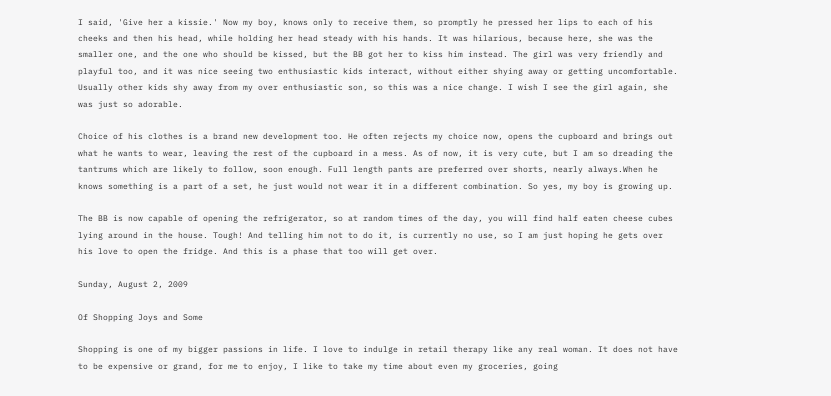I said, 'Give her a kissie.' Now my boy, knows only to receive them, so promptly he pressed her lips to each of his cheeks and then his head, while holding her head steady with his hands. It was hilarious, because here, she was the smaller one, and the one who should be kissed, but the BB got her to kiss him instead. The girl was very friendly and playful too, and it was nice seeing two enthusiastic kids interact, without either shying away or getting uncomfortable. Usually other kids shy away from my over enthusiastic son, so this was a nice change. I wish I see the girl again, she was just so adorable.

Choice of his clothes is a brand new development too. He often rejects my choice now, opens the cupboard and brings out what he wants to wear, leaving the rest of the cupboard in a mess. As of now, it is very cute, but I am so dreading the tantrums which are likely to follow, soon enough. Full length pants are preferred over shorts, nearly always.When he knows something is a part of a set, he just would not wear it in a different combination. So yes, my boy is growing up.

The BB is now capable of opening the refrigerator, so at random times of the day, you will find half eaten cheese cubes lying around in the house. Tough! And telling him not to do it, is currently no use, so I am just hoping he gets over his love to open the fridge. And this is a phase that too will get over.

Sunday, August 2, 2009

Of Shopping Joys and Some

Shopping is one of my bigger passions in life. I love to indulge in retail therapy like any real woman. It does not have to be expensive or grand, for me to enjoy, I like to take my time about even my groceries, going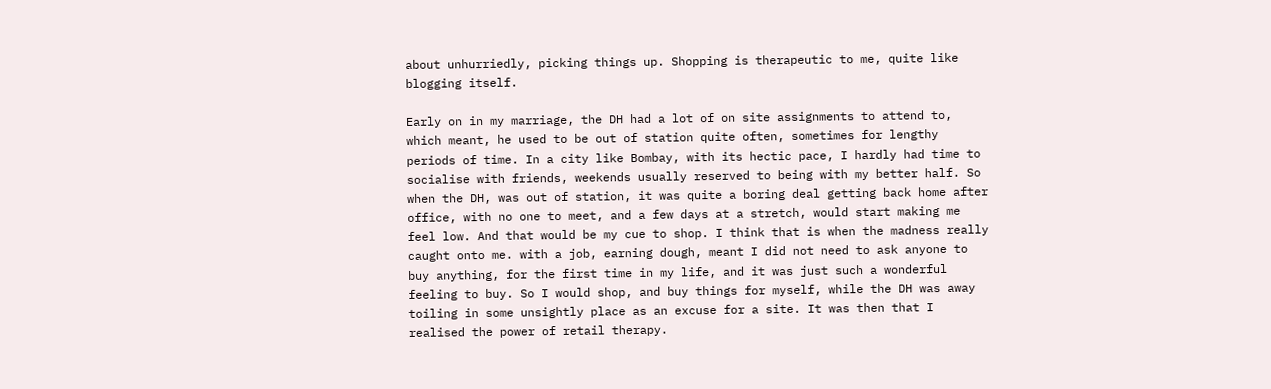about unhurriedly, picking things up. Shopping is therapeutic to me, quite like blogging itself.

Early on in my marriage, the DH had a lot of on site assignments to attend to, which meant, he used to be out of station quite often, sometimes for lengthy periods of time. In a city like Bombay, with its hectic pace, I hardly had time to socialise with friends, weekends usually reserved to being with my better half. So when the DH, was out of station, it was quite a boring deal getting back home after office, with no one to meet, and a few days at a stretch, would start making me feel low. And that would be my cue to shop. I think that is when the madness really caught onto me. with a job, earning dough, meant I did not need to ask anyone to buy anything, for the first time in my life, and it was just such a wonderful feeling to buy. So I would shop, and buy things for myself, while the DH was away toiling in some unsightly place as an excuse for a site. It was then that I realised the power of retail therapy.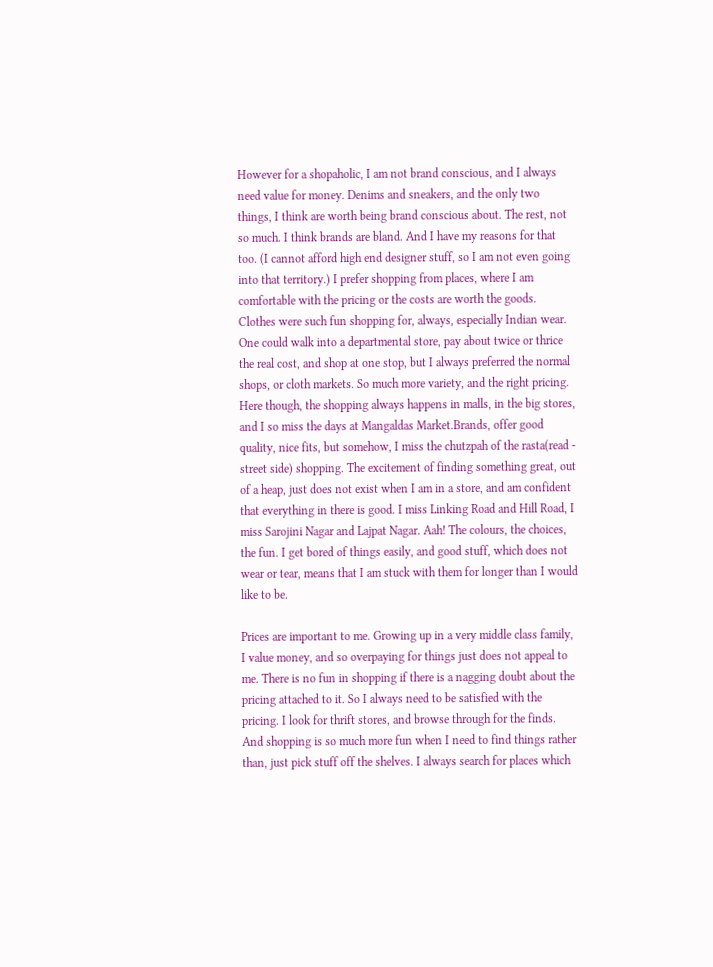However for a shopaholic, I am not brand conscious, and I always need value for money. Denims and sneakers, and the only two things, I think are worth being brand conscious about. The rest, not so much. I think brands are bland. And I have my reasons for that too. (I cannot afford high end designer stuff, so I am not even going into that territory.) I prefer shopping from places, where I am comfortable with the pricing or the costs are worth the goods. Clothes were such fun shopping for, always, especially Indian wear. One could walk into a departmental store, pay about twice or thrice the real cost, and shop at one stop, but I always preferred the normal shops, or cloth markets. So much more variety, and the right pricing. Here though, the shopping always happens in malls, in the big stores, and I so miss the days at Mangaldas Market.Brands, offer good quality, nice fits, but somehow, I miss the chutzpah of the rasta(read - street side) shopping. The excitement of finding something great, out of a heap, just does not exist when I am in a store, and am confident that everything in there is good. I miss Linking Road and Hill Road, I miss Sarojini Nagar and Lajpat Nagar. Aah! The colours, the choices, the fun. I get bored of things easily, and good stuff, which does not wear or tear, means that I am stuck with them for longer than I would like to be.

Prices are important to me. Growing up in a very middle class family, I value money, and so overpaying for things just does not appeal to me. There is no fun in shopping if there is a nagging doubt about the pricing attached to it. So I always need to be satisfied with the pricing. I look for thrift stores, and browse through for the finds. And shopping is so much more fun when I need to find things rather than, just pick stuff off the shelves. I always search for places which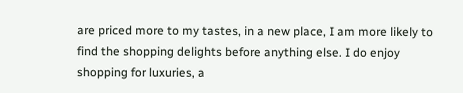are priced more to my tastes, in a new place, I am more likely to find the shopping delights before anything else. I do enjoy shopping for luxuries, a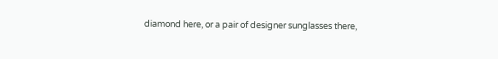diamond here, or a pair of designer sunglasses there,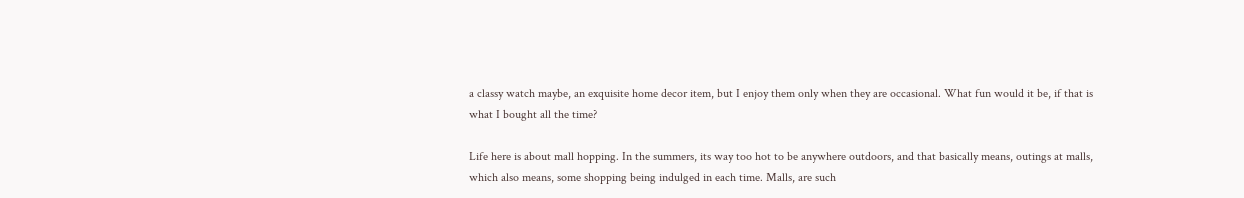a classy watch maybe, an exquisite home decor item, but I enjoy them only when they are occasional. What fun would it be, if that is what I bought all the time?

Life here is about mall hopping. In the summers, its way too hot to be anywhere outdoors, and that basically means, outings at malls, which also means, some shopping being indulged in each time. Malls, are such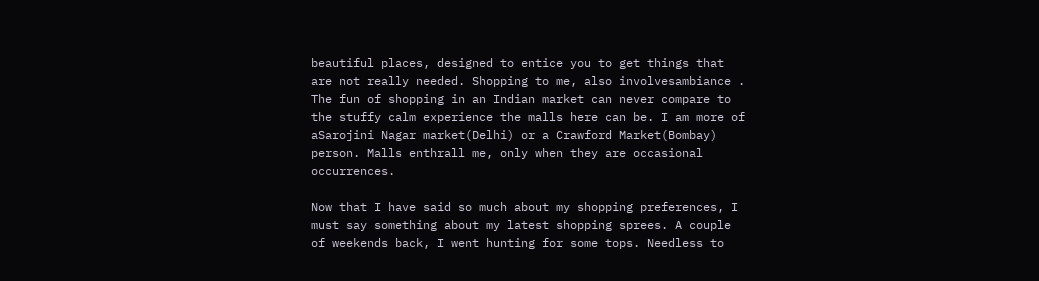beautiful places, designed to entice you to get things that are not really needed. Shopping to me, also involvesambiance . The fun of shopping in an Indian market can never compare to the stuffy calm experience the malls here can be. I am more of aSarojini Nagar market(Delhi) or a Crawford Market(Bombay) person. Malls enthrall me, only when they are occasional occurrences.

Now that I have said so much about my shopping preferences, I must say something about my latest shopping sprees. A couple of weekends back, I went hunting for some tops. Needless to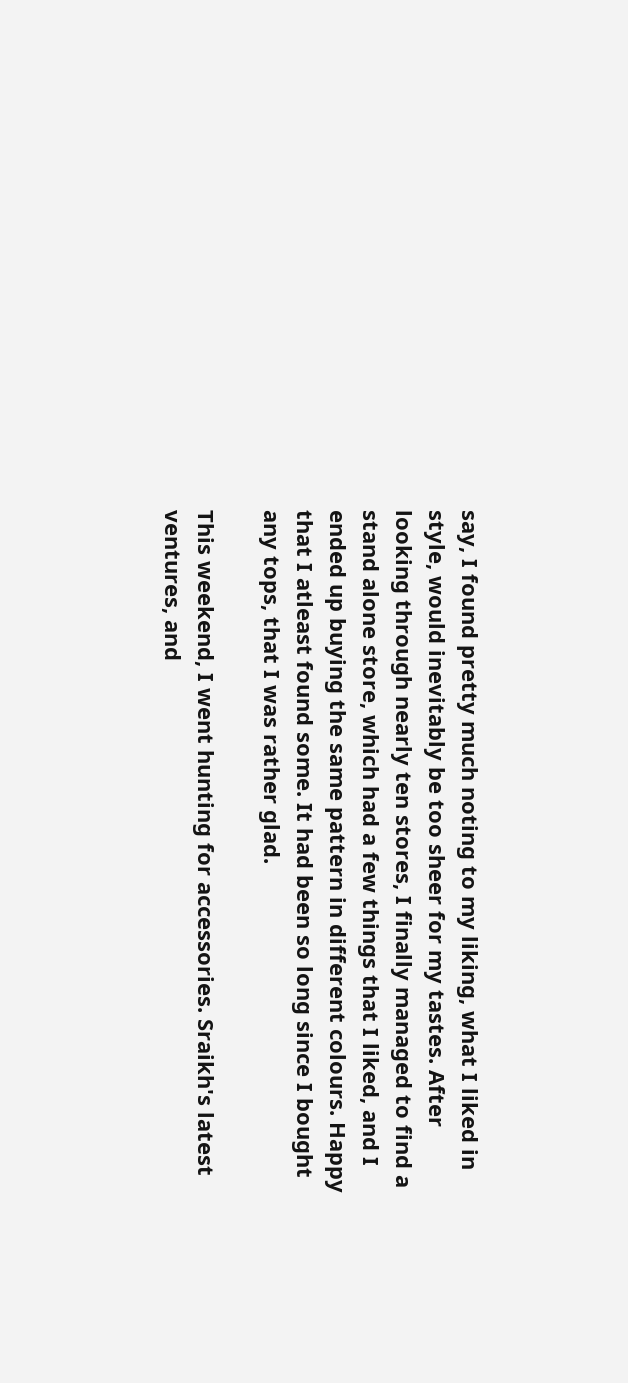say, I found pretty much noting to my liking, what I liked in style, would inevitably be too sheer for my tastes. After looking through nearly ten stores, I finally managed to find a stand alone store, which had a few things that I liked, and I ended up buying the same pattern in different colours. Happy that I atleast found some. It had been so long since I bought any tops, that I was rather glad.

This weekend, I went hunting for accessories. Sraikh's latest ventures, and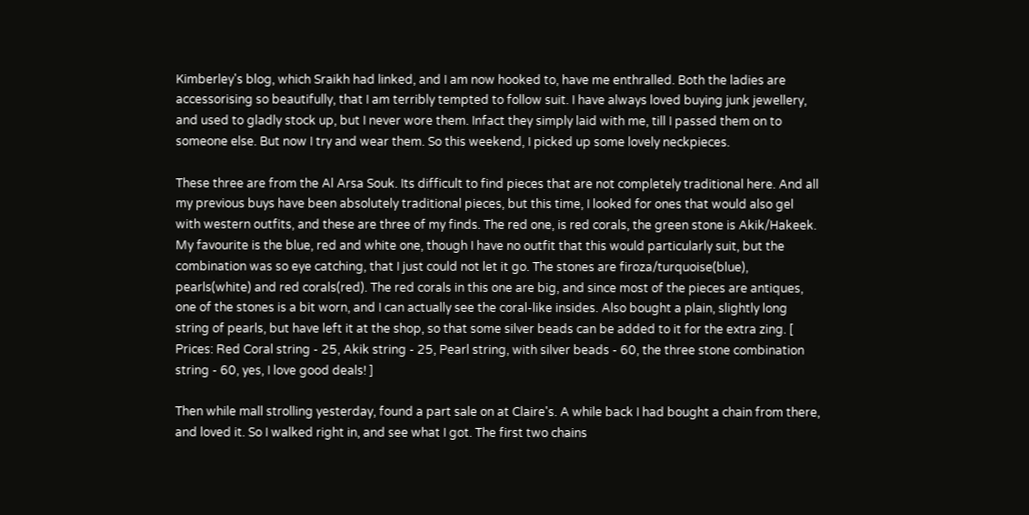Kimberley's blog, which Sraikh had linked, and I am now hooked to, have me enthralled. Both the ladies are accessorising so beautifully, that I am terribly tempted to follow suit. I have always loved buying junk jewellery, and used to gladly stock up, but I never wore them. Infact they simply laid with me, till I passed them on to someone else. But now I try and wear them. So this weekend, I picked up some lovely neckpieces.

These three are from the Al Arsa Souk. Its difficult to find pieces that are not completely traditional here. And all my previous buys have been absolutely traditional pieces, but this time, I looked for ones that would also gel with western outfits, and these are three of my finds. The red one, is red corals, the green stone is Akik/Hakeek. My favourite is the blue, red and white one, though I have no outfit that this would particularly suit, but the combination was so eye catching, that I just could not let it go. The stones are firoza/turquoise(blue), pearls(white) and red corals(red). The red corals in this one are big, and since most of the pieces are antiques, one of the stones is a bit worn, and I can actually see the coral-like insides. Also bought a plain, slightly long string of pearls, but have left it at the shop, so that some silver beads can be added to it for the extra zing. [ Prices: Red Coral string - 25, Akik string - 25, Pearl string, with silver beads - 60, the three stone combination string - 60, yes, I love good deals! ]

Then while mall strolling yesterday, found a part sale on at Claire's. A while back I had bought a chain from there, and loved it. So I walked right in, and see what I got. The first two chains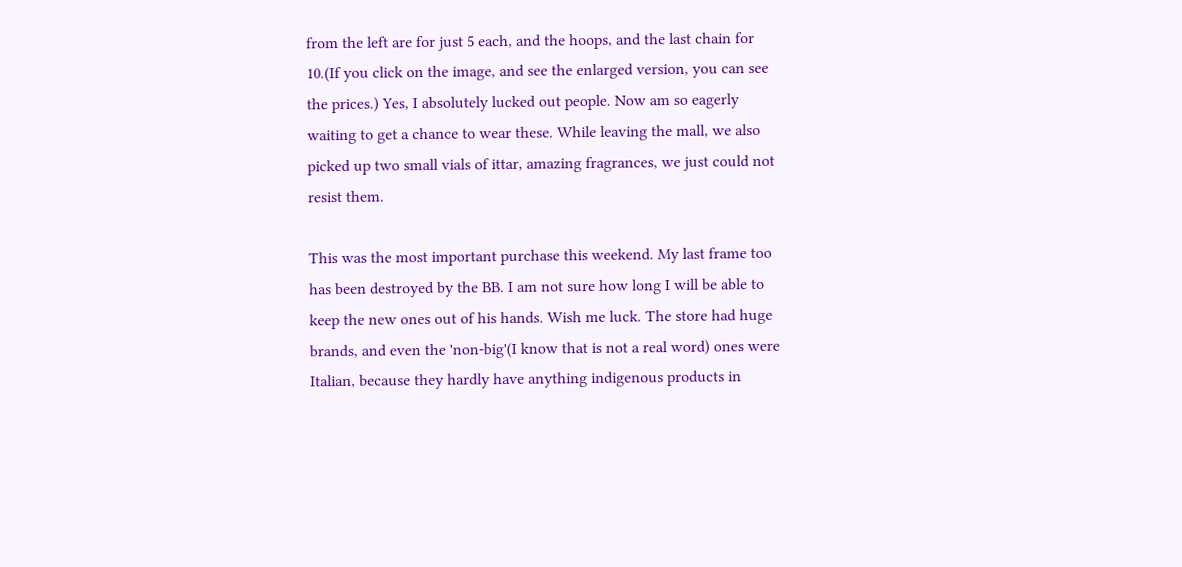from the left are for just 5 each, and the hoops, and the last chain for 10.(If you click on the image, and see the enlarged version, you can see the prices.) Yes, I absolutely lucked out people. Now am so eagerly waiting to get a chance to wear these. While leaving the mall, we also picked up two small vials of ittar, amazing fragrances, we just could not resist them.

This was the most important purchase this weekend. My last frame too has been destroyed by the BB. I am not sure how long I will be able to keep the new ones out of his hands. Wish me luck. The store had huge brands, and even the 'non-big'(I know that is not a real word) ones were Italian, because they hardly have anything indigenous products in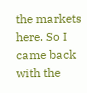the markets here. So I came back with the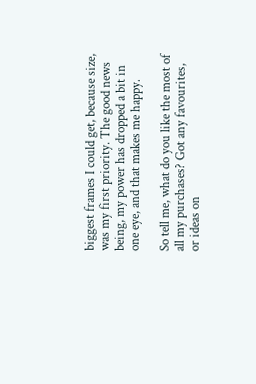biggest frames I could get, because size, was my first priority. The good news being, my power has dropped a bit in one eye, and that makes me happy.

So tell me, what do you like the most of all my purchases? Got any favourites, or ideas on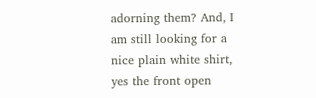adorning them? And, I am still looking for a nice plain white shirt, yes the front open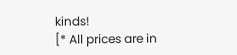kinds!
[* All prices are in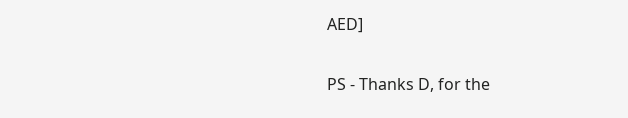AED]

PS - Thanks D, for the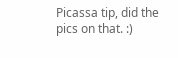Picassa tip, did the pics on that. :)